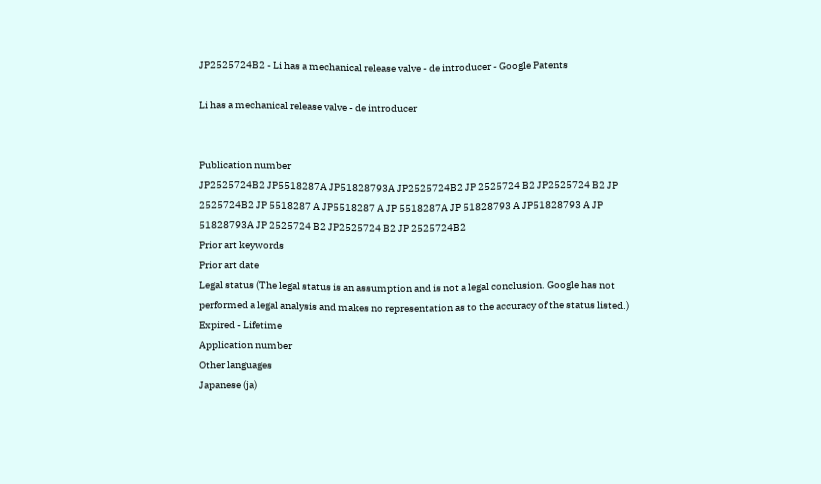JP2525724B2 - Li has a mechanical release valve - de introducer - Google Patents

Li has a mechanical release valve - de introducer


Publication number
JP2525724B2 JP5518287A JP51828793A JP2525724B2 JP 2525724 B2 JP2525724 B2 JP 2525724B2 JP 5518287 A JP5518287 A JP 5518287A JP 51828793 A JP51828793 A JP 51828793A JP 2525724 B2 JP2525724 B2 JP 2525724B2
Prior art keywords
Prior art date
Legal status (The legal status is an assumption and is not a legal conclusion. Google has not performed a legal analysis and makes no representation as to the accuracy of the status listed.)
Expired - Lifetime
Application number
Other languages
Japanese (ja)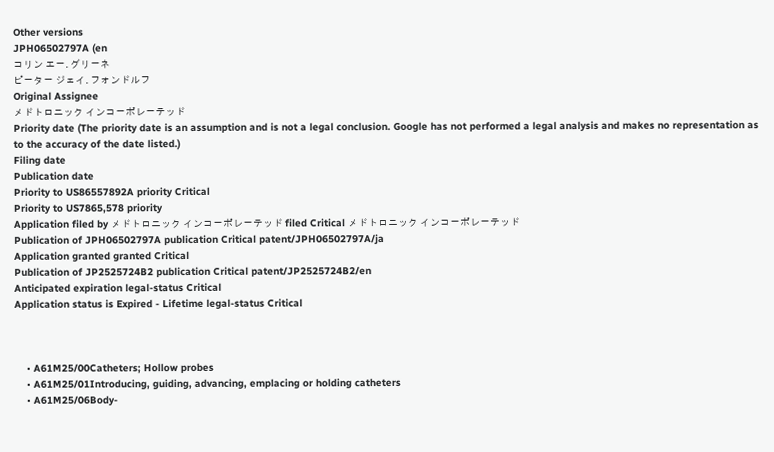Other versions
JPH06502797A (en
コリン エー. グリーネ
ピーター ジェイ. フォンドルフ
Original Assignee
メドトロニック インコーポレーテッド
Priority date (The priority date is an assumption and is not a legal conclusion. Google has not performed a legal analysis and makes no representation as to the accuracy of the date listed.)
Filing date
Publication date
Priority to US86557892A priority Critical
Priority to US7865,578 priority
Application filed by メドトロニック インコーポレーテッド filed Critical メドトロニック インコーポレーテッド
Publication of JPH06502797A publication Critical patent/JPH06502797A/ja
Application granted granted Critical
Publication of JP2525724B2 publication Critical patent/JP2525724B2/en
Anticipated expiration legal-status Critical
Application status is Expired - Lifetime legal-status Critical



    • A61M25/00Catheters; Hollow probes
    • A61M25/01Introducing, guiding, advancing, emplacing or holding catheters
    • A61M25/06Body-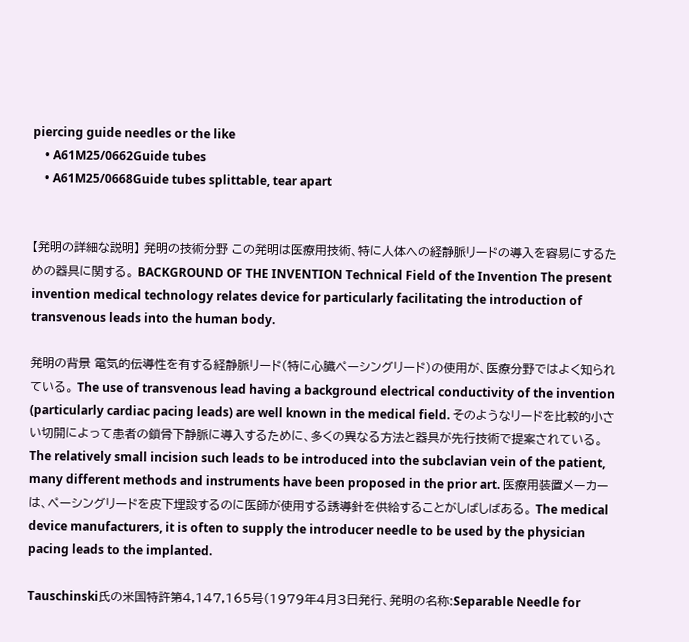piercing guide needles or the like
    • A61M25/0662Guide tubes
    • A61M25/0668Guide tubes splittable, tear apart


【発明の詳細な説明】 発明の技術分野 この発明は医療用技術、特に人体への経静脈リードの導入を容易にするための器具に関する。 BACKGROUND OF THE INVENTION Technical Field of the Invention The present invention medical technology relates device for particularly facilitating the introduction of transvenous leads into the human body.

発明の背景 電気的伝導性を有する経静脈リード(特に心臓ペーシングリード)の使用が、医療分野ではよく知られている。 The use of transvenous lead having a background electrical conductivity of the invention (particularly cardiac pacing leads) are well known in the medical field. そのようなリードを比較的小さい切開によって患者の鎖骨下静脈に導入するために、多くの異なる方法と器具が先行技術で提案されている。 The relatively small incision such leads to be introduced into the subclavian vein of the patient, many different methods and instruments have been proposed in the prior art. 医療用装置メーカーは、ペーシングリードを皮下埋設するのに医師が使用する誘導針を供給することがしばしばある。 The medical device manufacturers, it is often to supply the introducer needle to be used by the physician pacing leads to the implanted.

Tauschinski氏の米国特許第4,147,165号(1979年4月3日発行、発明の名称:Separable Needle for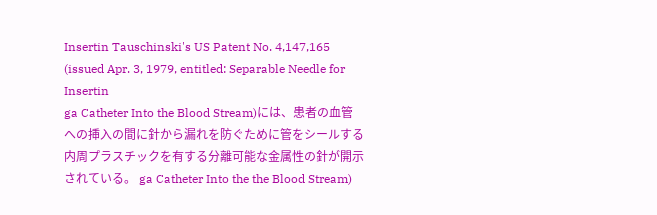Insertin Tauschinski's US Patent No. 4,147,165 (issued Apr. 3, 1979, entitled: Separable Needle for Insertin
ga Catheter Into the Blood Stream)には、患者の血管への挿入の間に針から漏れを防ぐために管をシールする内周プラスチックを有する分離可能な金属性の針が開示されている。 ga Catheter Into the the Blood Stream)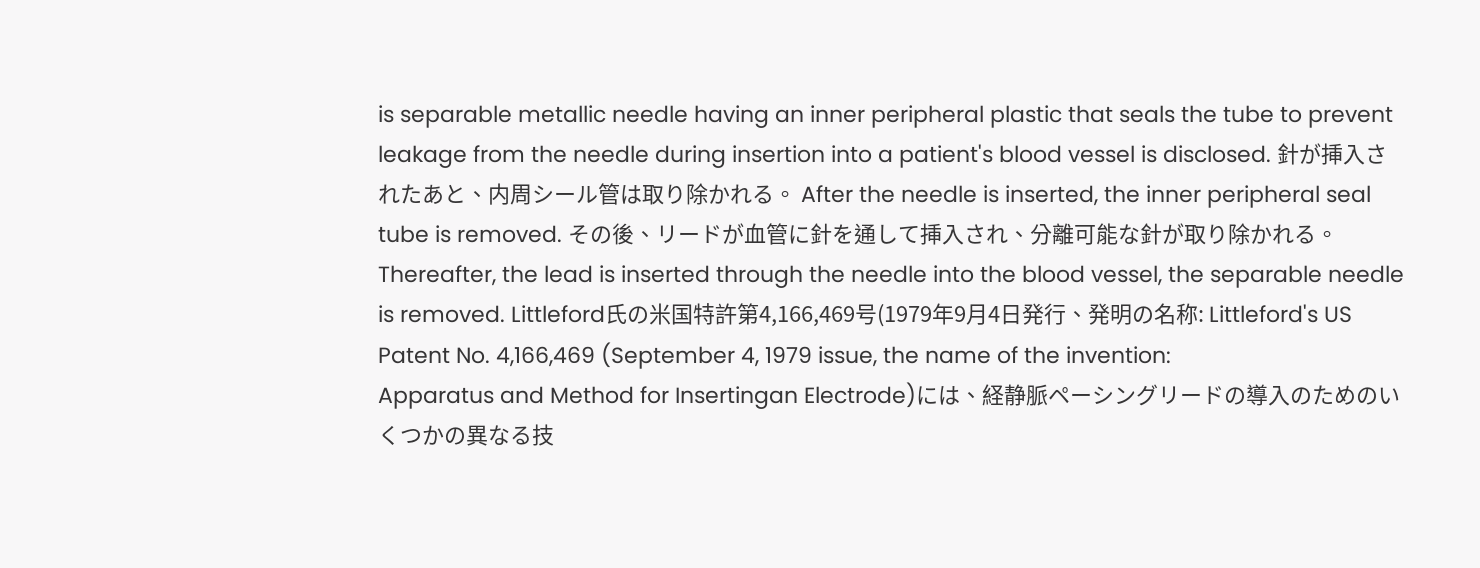is separable metallic needle having an inner peripheral plastic that seals the tube to prevent leakage from the needle during insertion into a patient's blood vessel is disclosed. 針が挿入されたあと、内周シール管は取り除かれる。 After the needle is inserted, the inner peripheral seal tube is removed. その後、リードが血管に針を通して挿入され、分離可能な針が取り除かれる。 Thereafter, the lead is inserted through the needle into the blood vessel, the separable needle is removed. Littleford氏の米国特許第4,166,469号(1979年9月4日発行、発明の名称: Littleford's US Patent No. 4,166,469 (September 4, 1979 issue, the name of the invention:
Apparatus and Method for Insertingan Electrode)には、経静脈ペーシングリードの導入のためのいくつかの異なる技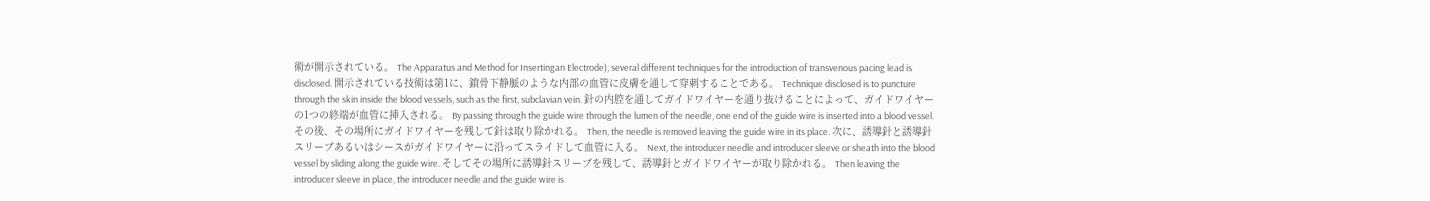術が開示されている。 The Apparatus and Method for Insertingan Electrode), several different techniques for the introduction of transvenous pacing lead is disclosed. 開示されている技術は第1に、鎖骨下静脈のような内部の血管に皮膚を通して穿刺することである。 Technique disclosed is to puncture through the skin inside the blood vessels, such as the first, subclavian vein. 針の内腔を通してガイドワイヤーを通り抜けることによって、ガイドワイヤーの1つの終端が血管に挿入される。 By passing through the guide wire through the lumen of the needle, one end of the guide wire is inserted into a blood vessel. その後、その場所にガイドワイヤーを残して針は取り除かれる。 Then, the needle is removed leaving the guide wire in its place. 次に、誘導針と誘導針スリーブあるいはシースがガイドワイヤーに沿ってスライドして血管に入る。 Next, the introducer needle and introducer sleeve or sheath into the blood vessel by sliding along the guide wire. そしてその場所に誘導針スリーブを残して、誘導針とガイドワイヤーが取り除かれる。 Then leaving the introducer sleeve in place, the introducer needle and the guide wire is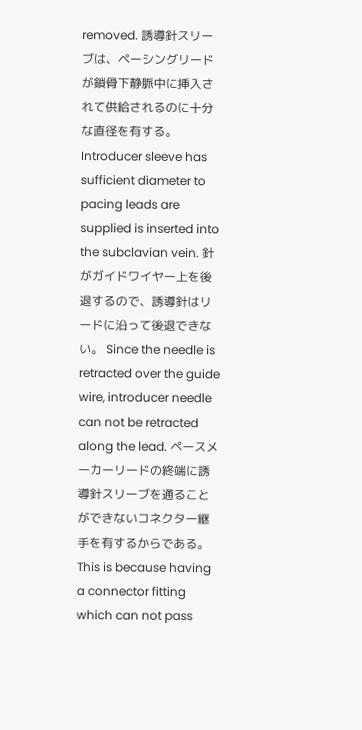removed. 誘導針スリーブは、ペーシングリードが鎖骨下静脈中に挿入されて供給されるのに十分な直径を有する。 Introducer sleeve has sufficient diameter to pacing leads are supplied is inserted into the subclavian vein. 針がガイドワイヤー上を後退するので、誘導針はリードに沿って後退できない。 Since the needle is retracted over the guide wire, introducer needle can not be retracted along the lead. ペースメーカーリードの終端に誘導針スリーブを通ることができないコネクター継手を有するからである。 This is because having a connector fitting which can not pass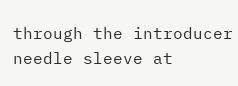through the introducer needle sleeve at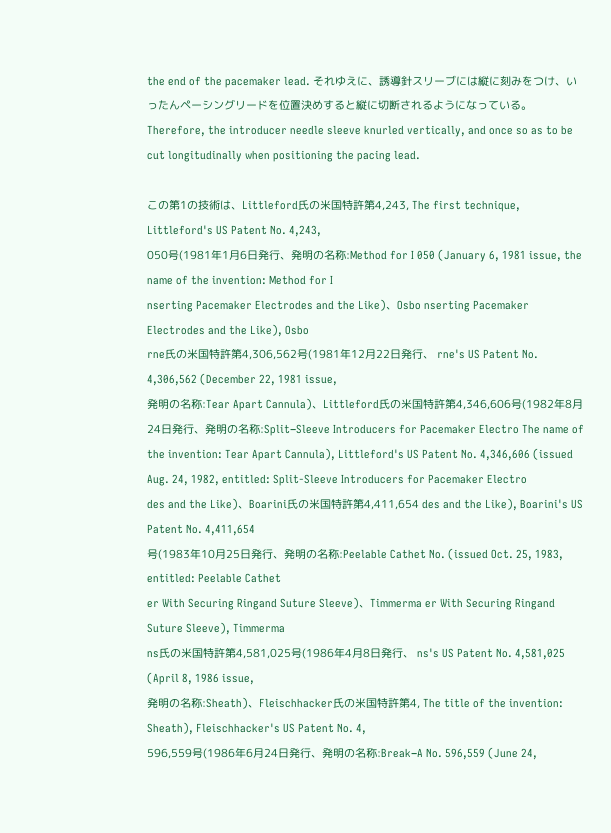the end of the pacemaker lead. それゆえに、誘導針スリーブには縦に刻みをつけ、いったんペーシングリードを位置決めすると縦に切断されるようになっている。 Therefore, the introducer needle sleeve knurled vertically, and once so as to be cut longitudinally when positioning the pacing lead.

この第1の技術は、Littleford氏の米国特許第4,243, The first technique, Littleford's US Patent No. 4,243,
050号(1981年1月6日発行、発明の名称:Method for I 050 (January 6, 1981 issue, the name of the invention: Method for I
nserting Pacemaker Electrodes and the Like)、Osbo nserting Pacemaker Electrodes and the Like), Osbo
rne氏の米国特許第4,306,562号(1981年12月22日発行、 rne's US Patent No. 4,306,562 (December 22, 1981 issue,
発明の名称:Tear Apart Cannula)、Littleford氏の米国特許第4,346,606号(1982年8月24日発行、発明の名称:Split−Sleeve Introducers for Pacemaker Electro The name of the invention: Tear Apart Cannula), Littleford's US Patent No. 4,346,606 (issued Aug. 24, 1982, entitled: Split-Sleeve Introducers for Pacemaker Electro
des and the Like)、Boarini氏の米国特許第4,411,654 des and the Like), Boarini's US Patent No. 4,411,654
号(1983年10月25日発行、発明の名称:Peelable Cathet No. (issued Oct. 25, 1983, entitled: Peelable Cathet
er With Securing Ringand Suture Sleeve)、Timmerma er With Securing Ringand Suture Sleeve), Timmerma
ns氏の米国特許第4,581,025号(1986年4月8日発行、 ns's US Patent No. 4,581,025 (April 8, 1986 issue,
発明の名称:Sheath)、Fleischhacker氏の米国特許第4, The title of the invention: Sheath), Fleischhacker's US Patent No. 4,
596,559号(1986年6月24日発行、発明の名称:Break−A No. 596,559 (June 24,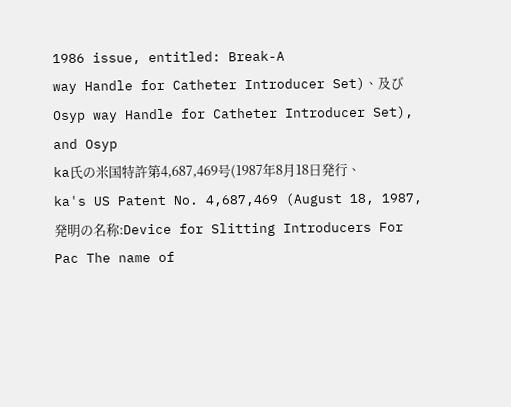1986 issue, entitled: Break-A
way Handle for Catheter Introducer Set)、及びOsyp way Handle for Catheter Introducer Set), and Osyp
ka氏の米国特許第4,687,469号(1987年8月18日発行、 ka's US Patent No. 4,687,469 (August 18, 1987,
発明の名称:Device for Slitting Introducers For Pac The name of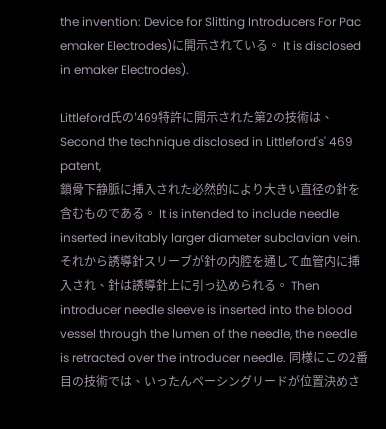the invention: Device for Slitting Introducers For Pac
emaker Electrodes)に開示されている。 It is disclosed in emaker Electrodes).

Littleford氏の'469特許に開示された第2の技術は、 Second the technique disclosed in Littleford's' 469 patent,
鎖骨下静脈に挿入された必然的により大きい直径の針を含むものである。 It is intended to include needle inserted inevitably larger diameter subclavian vein. それから誘導針スリーブが針の内腔を通して血管内に挿入され、針は誘導針上に引っ込められる。 Then introducer needle sleeve is inserted into the blood vessel through the lumen of the needle, the needle is retracted over the introducer needle. 同様にこの2番目の技術では、いったんペーシングリードが位置決めさ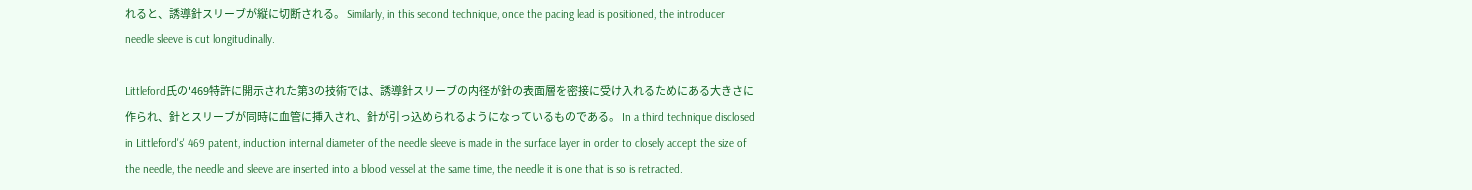れると、誘導針スリーブが縦に切断される。 Similarly, in this second technique, once the pacing lead is positioned, the introducer needle sleeve is cut longitudinally.

Littleford氏の'469特許に開示された第3の技術では、誘導針スリーブの内径が針の表面層を密接に受け入れるためにある大きさに作られ、針とスリーブが同時に血管に挿入され、針が引っ込められるようになっているものである。 In a third technique disclosed in Littleford's' 469 patent, induction internal diameter of the needle sleeve is made in the surface layer in order to closely accept the size of the needle, the needle and sleeve are inserted into a blood vessel at the same time, the needle it is one that is so is retracted.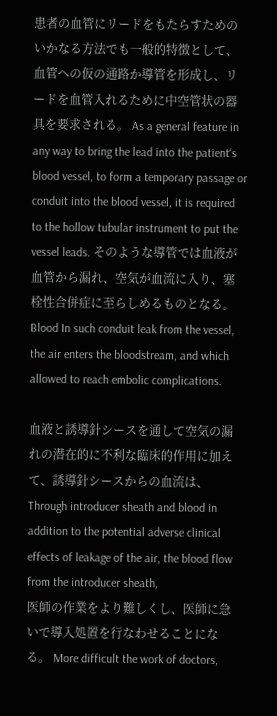患者の血管にリードをもたらすためのいかなる方法でも一般的特徴として、血管への仮の通路か導管を形成し、リードを血管入れるために中空管状の器具を要求される。 As a general feature in any way to bring the lead into the patient's blood vessel, to form a temporary passage or conduit into the blood vessel, it is required to the hollow tubular instrument to put the vessel leads. そのような導管では血液が血管から漏れ、空気が血流に入り、塞栓性合併症に至らしめるものとなる。 Blood In such conduit leak from the vessel, the air enters the bloodstream, and which allowed to reach embolic complications.

血液と誘導針シースを通して空気の漏れの潜在的に不利な臨床的作用に加えて、誘導針シースからの血流は、 Through introducer sheath and blood in addition to the potential adverse clinical effects of leakage of the air, the blood flow from the introducer sheath,
医師の作業をより難しくし、医師に急いで導入処置を行なわせることになる。 More difficult the work of doctors,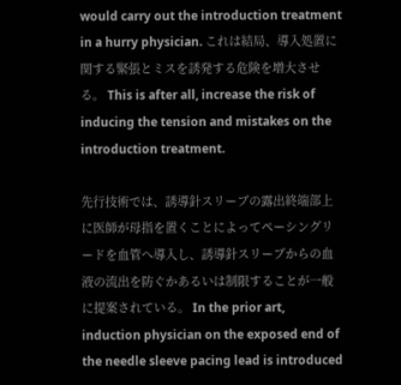would carry out the introduction treatment in a hurry physician. これは結局、導入処置に関する緊張とミスを誘発する危険を増大させる。 This is after all, increase the risk of inducing the tension and mistakes on the introduction treatment.

先行技術では、誘導針スリーブの露出終端部上に医師が母指を置くことによってペーシングリードを血管へ導入し、誘導針スリーブからの血液の流出を防ぐかあるいは制限することが一般に提案されている。 In the prior art, induction physician on the exposed end of the needle sleeve pacing lead is introduced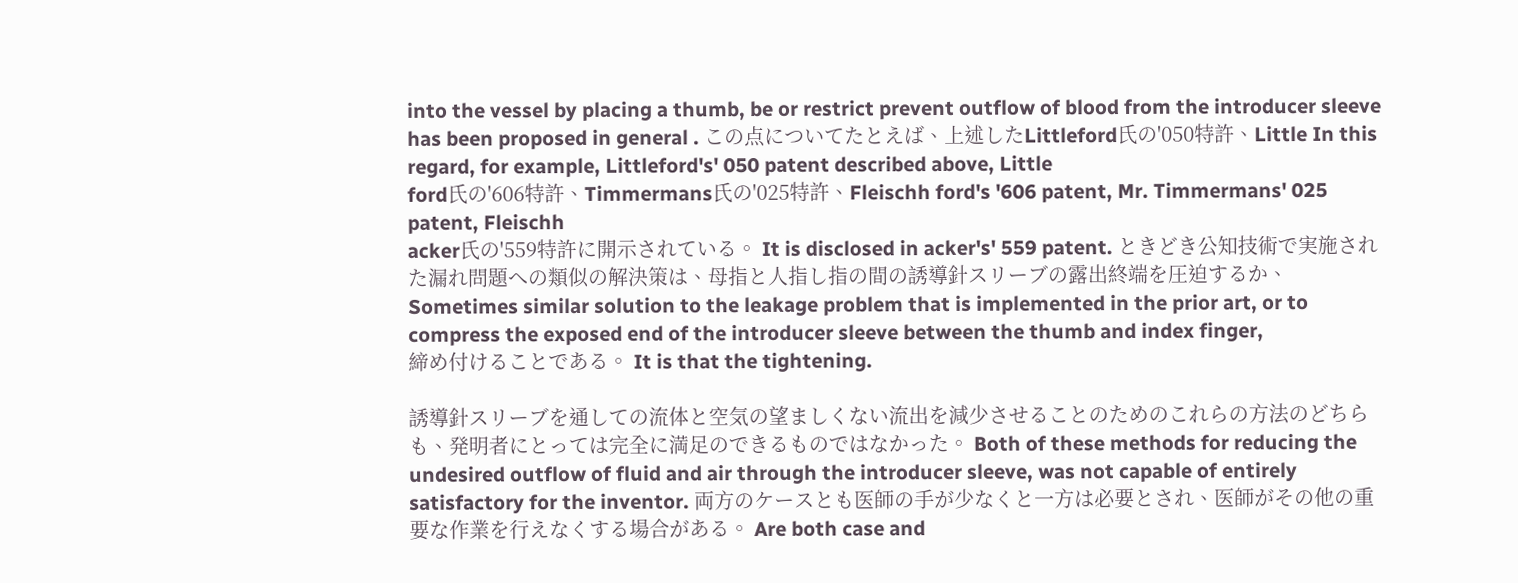into the vessel by placing a thumb, be or restrict prevent outflow of blood from the introducer sleeve has been proposed in general . この点についてたとえば、上述したLittleford氏の'050特許、Little In this regard, for example, Littleford's' 050 patent described above, Little
ford氏の'606特許、Timmermans氏の'025特許、Fleischh ford's '606 patent, Mr. Timmermans' 025 patent, Fleischh
acker氏の'559特許に開示されている。 It is disclosed in acker's' 559 patent. ときどき公知技術で実施された漏れ問題への類似の解決策は、母指と人指し指の間の誘導針スリーブの露出終端を圧迫するか、 Sometimes similar solution to the leakage problem that is implemented in the prior art, or to compress the exposed end of the introducer sleeve between the thumb and index finger,
締め付けることである。 It is that the tightening.

誘導針スリーブを通しての流体と空気の望ましくない流出を減少させることのためのこれらの方法のどちらも、発明者にとっては完全に満足のできるものではなかった。 Both of these methods for reducing the undesired outflow of fluid and air through the introducer sleeve, was not capable of entirely satisfactory for the inventor. 両方のケースとも医師の手が少なくと一方は必要とされ、医師がその他の重要な作業を行えなくする場合がある。 Are both case and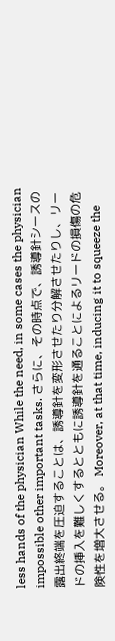less hands of the physician While the need, in some cases the physician impossible other important tasks. さらに、その時点で、誘導針シースの露出終端を圧迫することは、誘導針を変形させたり分解させたりし、リードの挿入を難しくするとともに誘導針を通ることによるリードの損傷の危険性を増大させる。 Moreover, at that time, inducing it to squeeze the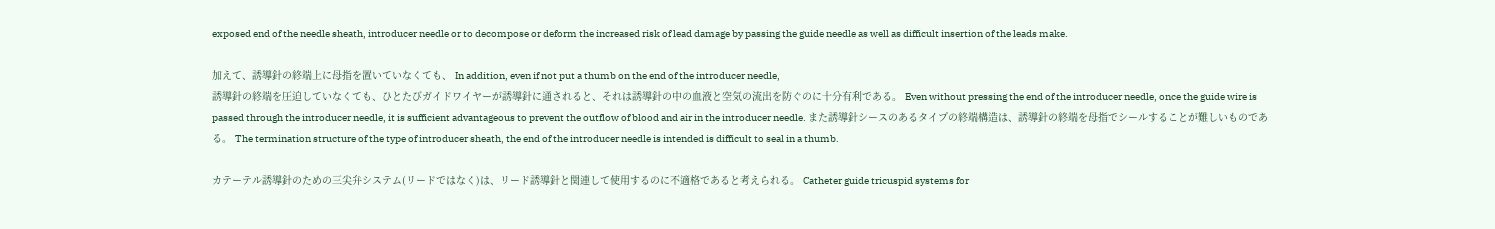exposed end of the needle sheath, introducer needle or to decompose or deform the increased risk of lead damage by passing the guide needle as well as difficult insertion of the leads make.

加えて、誘導針の終端上に母指を置いていなくても、 In addition, even if not put a thumb on the end of the introducer needle,
誘導針の終端を圧迫していなくても、ひとたびガイドワイヤーが誘導針に通されると、それは誘導針の中の血液と空気の流出を防ぐのに十分有利である。 Even without pressing the end of the introducer needle, once the guide wire is passed through the introducer needle, it is sufficient advantageous to prevent the outflow of blood and air in the introducer needle. また誘導針シースのあるタイプの終端構造は、誘導針の終端を母指でシールすることが難しいものである。 The termination structure of the type of introducer sheath, the end of the introducer needle is intended is difficult to seal in a thumb.

カテーテル誘導針のための三尖弁システム(リードではなく)は、リード誘導針と関連して使用するのに不適格であると考えられる。 Catheter guide tricuspid systems for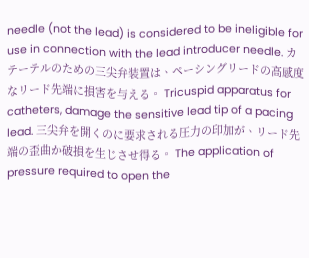needle (not the lead) is considered to be ineligible for use in connection with the lead introducer needle. カテーテルのための三尖弁装置は、ペーシングリードの高感度なリード先端に損害を与える。 Tricuspid apparatus for catheters, damage the sensitive lead tip of a pacing lead. 三尖弁を開くのに要求される圧力の印加が、リード先端の歪曲か破損を生じさせ得る。 The application of pressure required to open the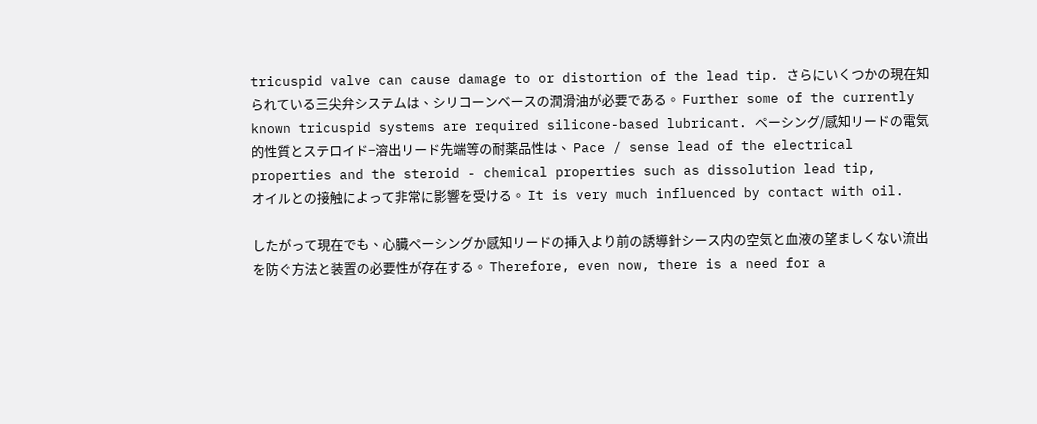tricuspid valve can cause damage to or distortion of the lead tip. さらにいくつかの現在知られている三尖弁システムは、シリコーンベースの潤滑油が必要である。 Further some of the currently known tricuspid systems are required silicone-based lubricant. ペーシング/感知リードの電気的性質とステロイド−溶出リード先端等の耐薬品性は、 Pace / sense lead of the electrical properties and the steroid - chemical properties such as dissolution lead tip,
オイルとの接触によって非常に影響を受ける。 It is very much influenced by contact with oil.

したがって現在でも、心臓ペーシングか感知リードの挿入より前の誘導針シース内の空気と血液の望ましくない流出を防ぐ方法と装置の必要性が存在する。 Therefore, even now, there is a need for a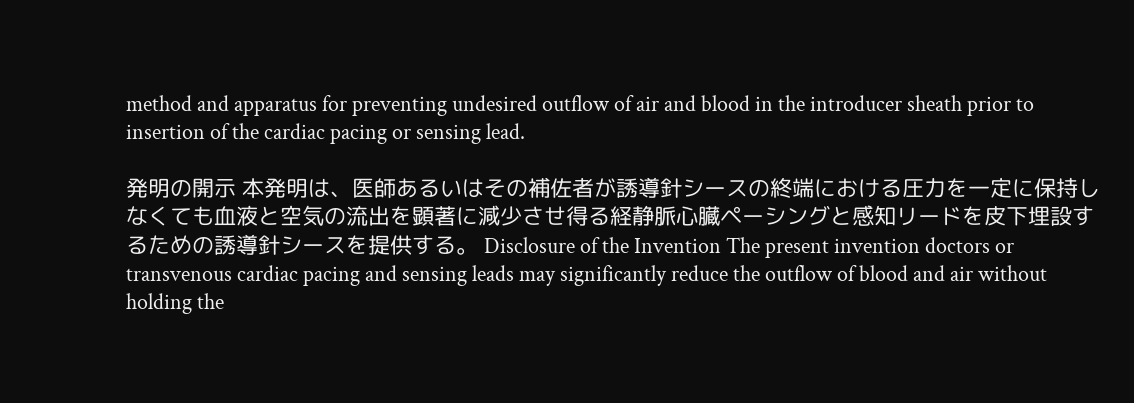method and apparatus for preventing undesired outflow of air and blood in the introducer sheath prior to insertion of the cardiac pacing or sensing lead.

発明の開示 本発明は、医師あるいはその補佐者が誘導針シースの終端における圧力を一定に保持しなくても血液と空気の流出を顕著に減少させ得る経静脈心臓ペーシングと感知リードを皮下埋設するための誘導針シースを提供する。 Disclosure of the Invention The present invention doctors or transvenous cardiac pacing and sensing leads may significantly reduce the outflow of blood and air without holding the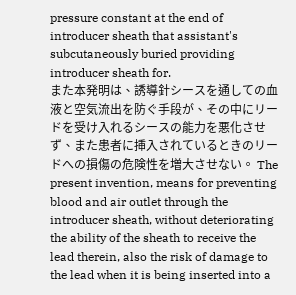pressure constant at the end of introducer sheath that assistant's subcutaneously buried providing introducer sheath for.
また本発明は、誘導針シースを通しての血液と空気流出を防ぐ手段が、その中にリードを受け入れるシースの能力を悪化させず、また患者に挿入されているときのリードへの損傷の危険性を増大させない。 The present invention, means for preventing blood and air outlet through the introducer sheath, without deteriorating the ability of the sheath to receive the lead therein, also the risk of damage to the lead when it is being inserted into a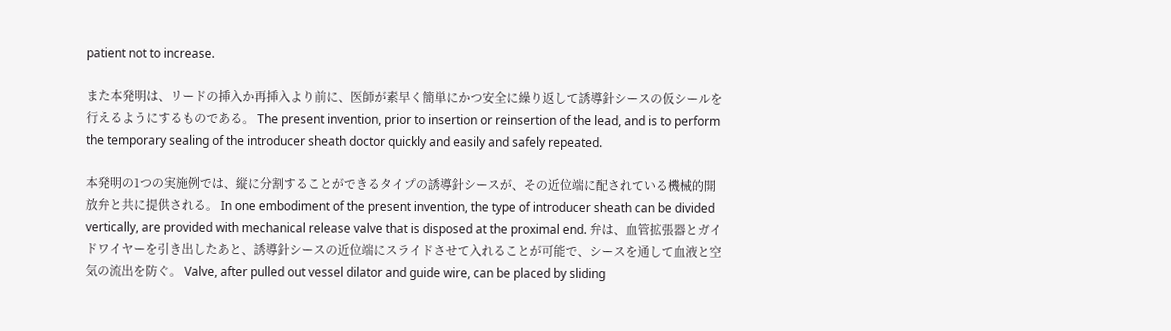patient not to increase.

また本発明は、リードの挿入か再挿入より前に、医師が素早く簡単にかつ安全に繰り返して誘導針シースの仮シールを行えるようにするものである。 The present invention, prior to insertion or reinsertion of the lead, and is to perform the temporary sealing of the introducer sheath doctor quickly and easily and safely repeated.

本発明の1つの実施例では、縦に分割することができるタイプの誘導針シースが、その近位端に配されている機械的開放弁と共に提供される。 In one embodiment of the present invention, the type of introducer sheath can be divided vertically, are provided with mechanical release valve that is disposed at the proximal end. 弁は、血管拡張器とガイドワイヤーを引き出したあと、誘導針シースの近位端にスライドさせて入れることが可能で、シースを通して血液と空気の流出を防ぐ。 Valve, after pulled out vessel dilator and guide wire, can be placed by sliding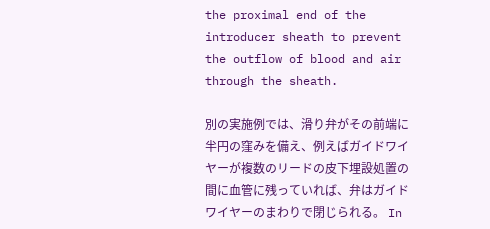the proximal end of the introducer sheath to prevent the outflow of blood and air through the sheath.

別の実施例では、滑り弁がその前端に半円の窪みを備え、例えばガイドワイヤーが複数のリードの皮下埋設処置の間に血管に残っていれば、弁はガイドワイヤーのまわりで閉じられる。 In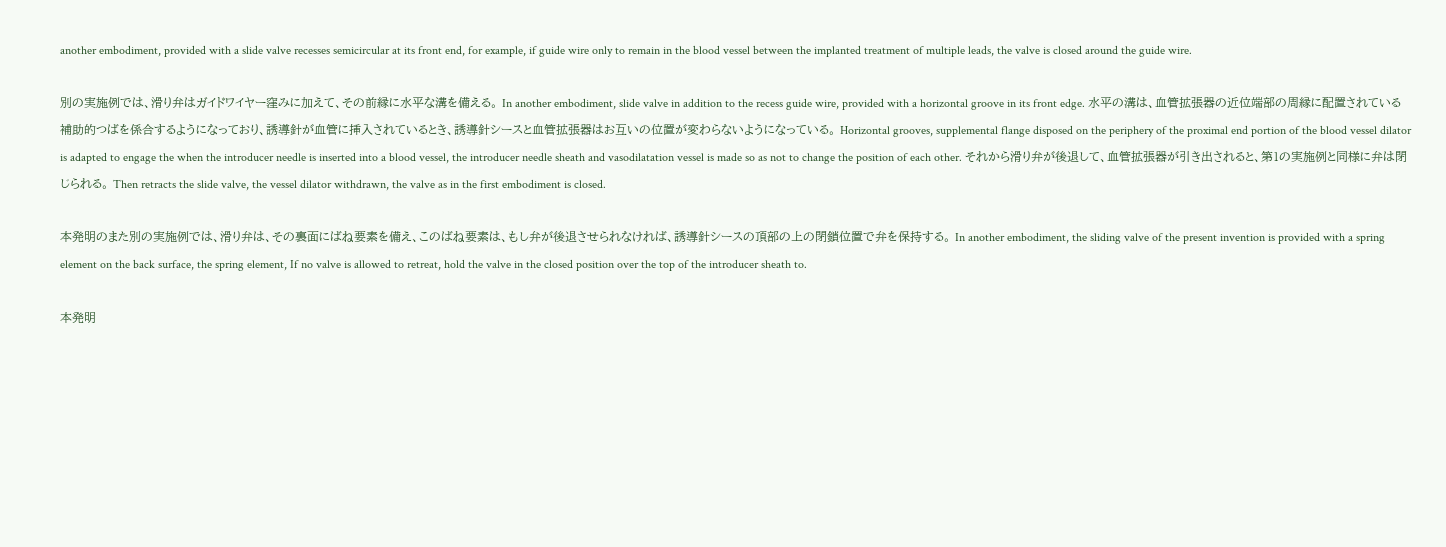another embodiment, provided with a slide valve recesses semicircular at its front end, for example, if guide wire only to remain in the blood vessel between the implanted treatment of multiple leads, the valve is closed around the guide wire.

別の実施例では、滑り弁はガイドワイヤー窪みに加えて、その前縁に水平な溝を備える。 In another embodiment, slide valve in addition to the recess guide wire, provided with a horizontal groove in its front edge. 水平の溝は、血管拡張器の近位端部の周縁に配置されている補助的つばを係合するようになっており、誘導針が血管に挿入されているとき、誘導針シースと血管拡張器はお互いの位置が変わらないようになっている。 Horizontal grooves, supplemental flange disposed on the periphery of the proximal end portion of the blood vessel dilator is adapted to engage the when the introducer needle is inserted into a blood vessel, the introducer needle sheath and vasodilatation vessel is made so as not to change the position of each other. それから滑り弁が後退して、血管拡張器が引き出されると、第1の実施例と同様に弁は閉じられる。 Then retracts the slide valve, the vessel dilator withdrawn, the valve as in the first embodiment is closed.

本発明のまた別の実施例では、滑り弁は、その裏面にばね要素を備え、このばね要素は、もし弁が後退させられなければ、誘導針シースの頂部の上の閉鎖位置で弁を保持する。 In another embodiment, the sliding valve of the present invention is provided with a spring element on the back surface, the spring element, If no valve is allowed to retreat, hold the valve in the closed position over the top of the introducer sheath to.

本発明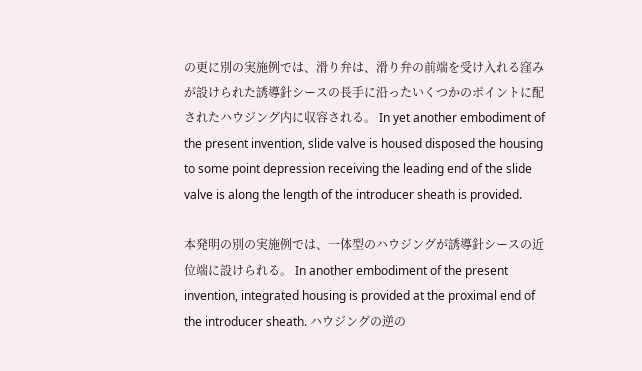の更に別の実施例では、滑り弁は、滑り弁の前端を受け入れる窪みが設けられた誘導針シースの長手に沿ったいくつかのポイントに配されたハウジング内に収容される。 In yet another embodiment of the present invention, slide valve is housed disposed the housing to some point depression receiving the leading end of the slide valve is along the length of the introducer sheath is provided.

本発明の別の実施例では、一体型のハウジングが誘導針シースの近位端に設けられる。 In another embodiment of the present invention, integrated housing is provided at the proximal end of the introducer sheath. ハウジングの逆の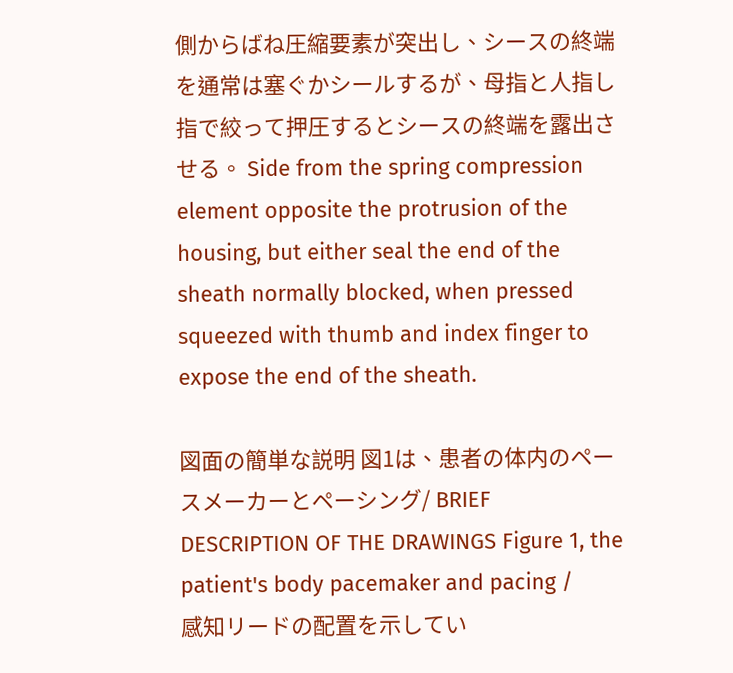側からばね圧縮要素が突出し、シースの終端を通常は塞ぐかシールするが、母指と人指し指で絞って押圧するとシースの終端を露出させる。 Side from the spring compression element opposite the protrusion of the housing, but either seal the end of the sheath normally blocked, when pressed squeezed with thumb and index finger to expose the end of the sheath.

図面の簡単な説明 図1は、患者の体内のペースメーカーとペーシング/ BRIEF DESCRIPTION OF THE DRAWINGS Figure 1, the patient's body pacemaker and pacing /
感知リードの配置を示してい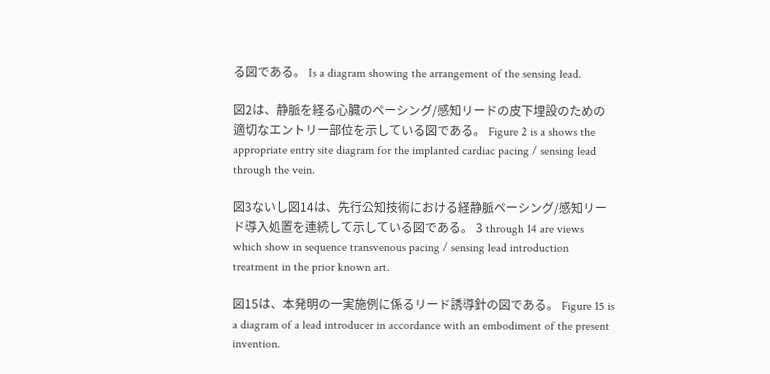る図である。 Is a diagram showing the arrangement of the sensing lead.

図2は、静脈を経る心臓のペーシング/感知リードの皮下埋設のための適切なエントリー部位を示している図である。 Figure 2 is a shows the appropriate entry site diagram for the implanted cardiac pacing / sensing lead through the vein.

図3ないし図14は、先行公知技術における経静脈ペーシング/感知リード導入処置を連続して示している図である。 3 through 14 are views which show in sequence transvenous pacing / sensing lead introduction treatment in the prior known art.

図15は、本発明の一実施例に係るリード誘導針の図である。 Figure 15 is a diagram of a lead introducer in accordance with an embodiment of the present invention.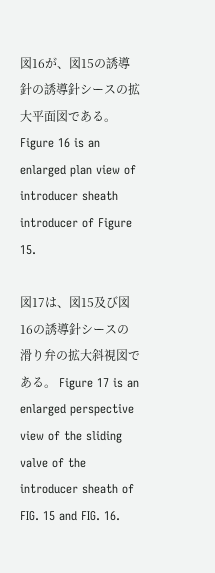図16が、図15の誘導針の誘導針シースの拡大平面図である。 Figure 16 is an enlarged plan view of introducer sheath introducer of Figure 15.

図17は、図15及び図16の誘導針シースの滑り弁の拡大斜視図である。 Figure 17 is an enlarged perspective view of the sliding valve of the introducer sheath of FIG. 15 and FIG. 16.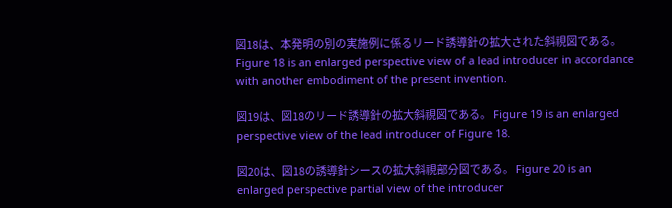図18は、本発明の別の実施例に係るリード誘導針の拡大された斜視図である。 Figure 18 is an enlarged perspective view of a lead introducer in accordance with another embodiment of the present invention.

図19は、図18のリード誘導針の拡大斜視図である。 Figure 19 is an enlarged perspective view of the lead introducer of Figure 18.

図20は、図18の誘導針シースの拡大斜視部分図である。 Figure 20 is an enlarged perspective partial view of the introducer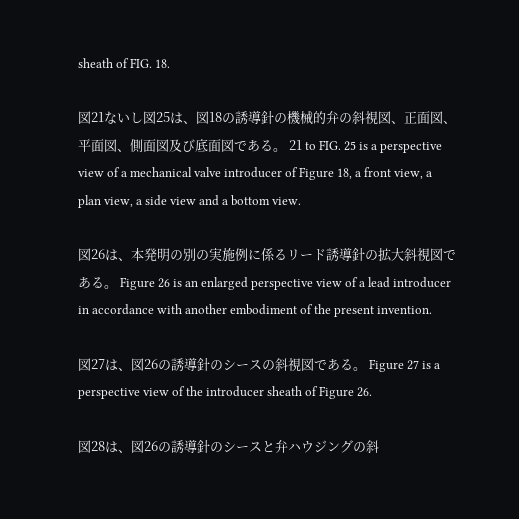sheath of FIG. 18.

図21ないし図25は、図18の誘導針の機械的弁の斜視図、正面図、平面図、側面図及び底面図である。 21 to FIG. 25 is a perspective view of a mechanical valve introducer of Figure 18, a front view, a plan view, a side view and a bottom view.

図26は、本発明の別の実施例に係るリード誘導針の拡大斜視図である。 Figure 26 is an enlarged perspective view of a lead introducer in accordance with another embodiment of the present invention.

図27は、図26の誘導針のシースの斜視図である。 Figure 27 is a perspective view of the introducer sheath of Figure 26.

図28は、図26の誘導針のシースと弁ハウジングの斜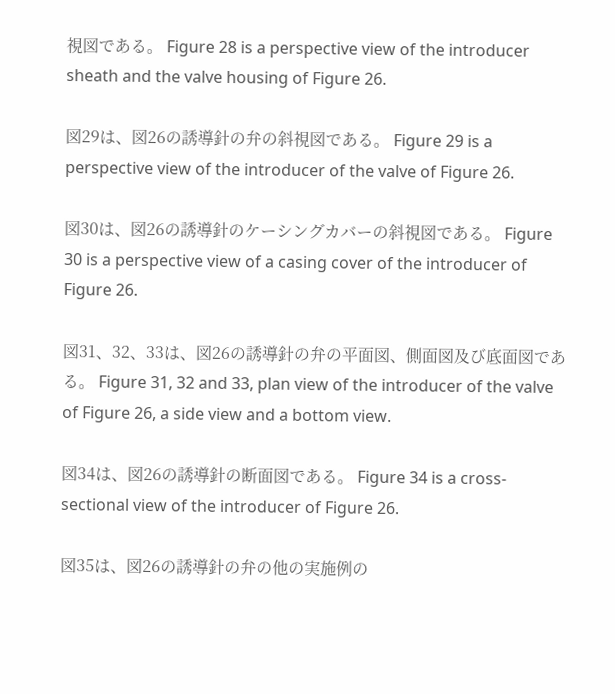視図である。 Figure 28 is a perspective view of the introducer sheath and the valve housing of Figure 26.

図29は、図26の誘導針の弁の斜視図である。 Figure 29 is a perspective view of the introducer of the valve of Figure 26.

図30は、図26の誘導針のケーシングカバーの斜視図である。 Figure 30 is a perspective view of a casing cover of the introducer of Figure 26.

図31、32、33は、図26の誘導針の弁の平面図、側面図及び底面図である。 Figure 31, 32 and 33, plan view of the introducer of the valve of Figure 26, a side view and a bottom view.

図34は、図26の誘導針の断面図である。 Figure 34 is a cross-sectional view of the introducer of Figure 26.

図35は、図26の誘導針の弁の他の実施例の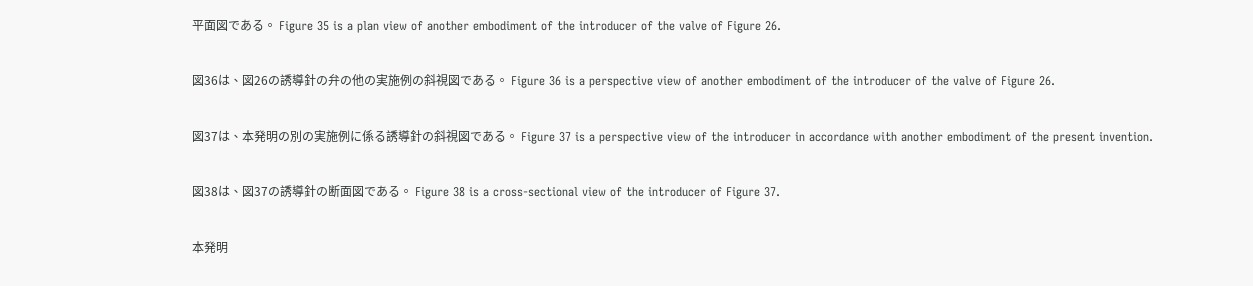平面図である。 Figure 35 is a plan view of another embodiment of the introducer of the valve of Figure 26.

図36は、図26の誘導針の弁の他の実施例の斜視図である。 Figure 36 is a perspective view of another embodiment of the introducer of the valve of Figure 26.

図37は、本発明の別の実施例に係る誘導針の斜視図である。 Figure 37 is a perspective view of the introducer in accordance with another embodiment of the present invention.

図38は、図37の誘導針の断面図である。 Figure 38 is a cross-sectional view of the introducer of Figure 37.

本発明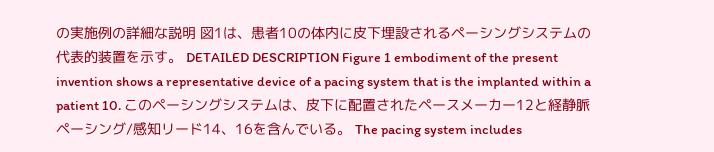の実施例の詳細な説明 図1は、患者10の体内に皮下埋設されるペーシングシステムの代表的装置を示す。 DETAILED DESCRIPTION Figure 1 embodiment of the present invention shows a representative device of a pacing system that is the implanted within a patient 10. このペーシングシステムは、皮下に配置されたペースメーカー12と経静脈ペーシング/感知リード14、16を含んでいる。 The pacing system includes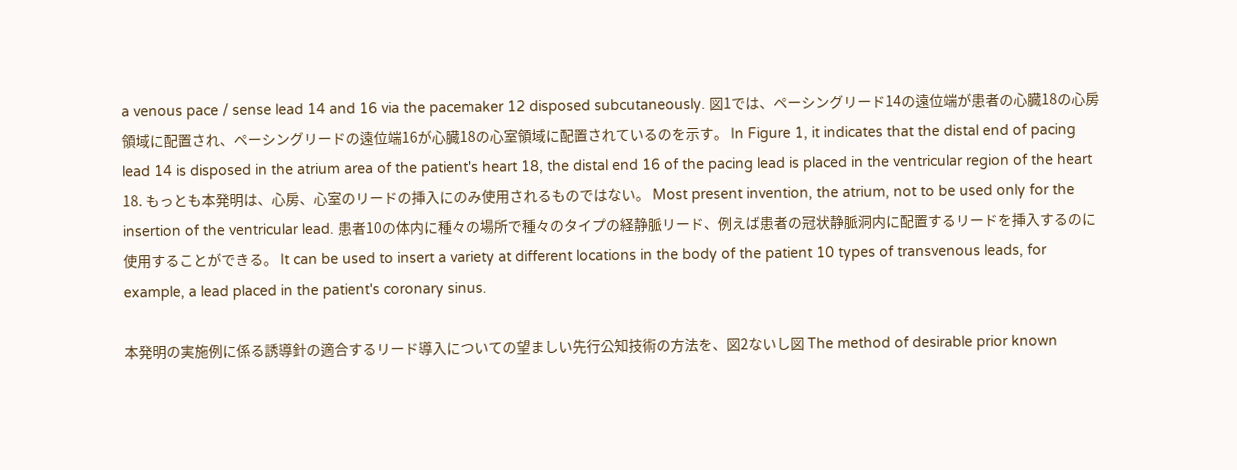a venous pace / sense lead 14 and 16 via the pacemaker 12 disposed subcutaneously. 図1では、ペーシングリード14の遠位端が患者の心臓18の心房領域に配置され、ペーシングリードの遠位端16が心臓18の心室領域に配置されているのを示す。 In Figure 1, it indicates that the distal end of pacing lead 14 is disposed in the atrium area of the patient's heart 18, the distal end 16 of the pacing lead is placed in the ventricular region of the heart 18. もっとも本発明は、心房、心室のリードの挿入にのみ使用されるものではない。 Most present invention, the atrium, not to be used only for the insertion of the ventricular lead. 患者10の体内に種々の場所で種々のタイプの経静脈リード、例えば患者の冠状静脈洞内に配置するリードを挿入するのに使用することができる。 It can be used to insert a variety at different locations in the body of the patient 10 types of transvenous leads, for example, a lead placed in the patient's coronary sinus.

本発明の実施例に係る誘導針の適合するリード導入についての望ましい先行公知技術の方法を、図2ないし図 The method of desirable prior known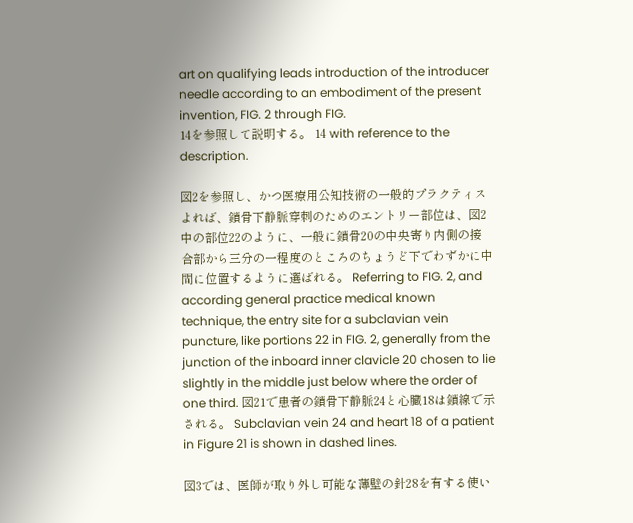art on qualifying leads introduction of the introducer needle according to an embodiment of the present invention, FIG. 2 through FIG.
14を参照して説明する。 14 with reference to the description.

図2を参照し、かつ医療用公知技術の一般的プラクティスよれば、鎖骨下静脈穿刺のためのエントリー部位は、図2中の部位22のように、一般に鎖骨20の中央寄り内側の接合部から三分の一程度のところのちょうど下でわずかに中間に位置するように選ばれる。 Referring to FIG. 2, and according general practice medical known technique, the entry site for a subclavian vein puncture, like portions 22 in FIG. 2, generally from the junction of the inboard inner clavicle 20 chosen to lie slightly in the middle just below where the order of one third. 図21で患者の鎖骨下静脈24と心臓18は鎖線で示される。 Subclavian vein 24 and heart 18 of a patient in Figure 21 is shown in dashed lines.

図3では、医師が取り外し可能な薄壁の針28を有する使い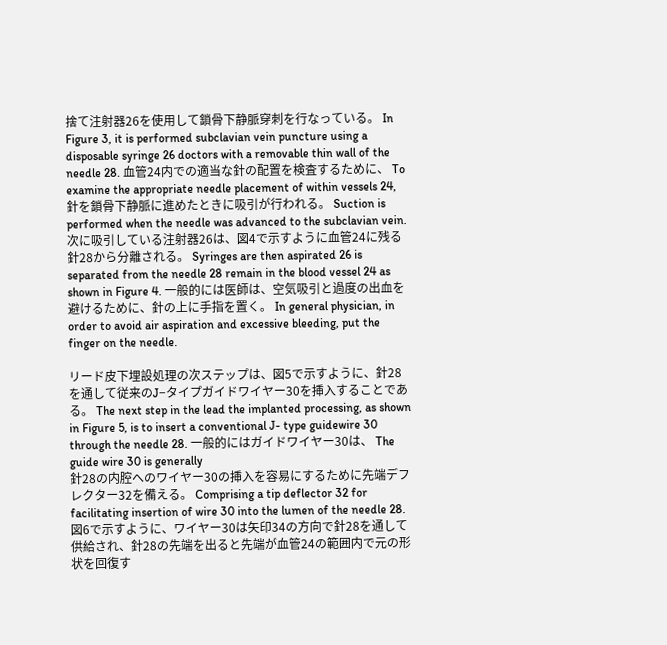捨て注射器26を使用して鎖骨下静脈穿刺を行なっている。 In Figure 3, it is performed subclavian vein puncture using a disposable syringe 26 doctors with a removable thin wall of the needle 28. 血管24内での適当な針の配置を検査するために、 To examine the appropriate needle placement of within vessels 24,
針を鎖骨下静脈に進めたときに吸引が行われる。 Suction is performed when the needle was advanced to the subclavian vein. 次に吸引している注射器26は、図4で示すように血管24に残る針28から分離される。 Syringes are then aspirated 26 is separated from the needle 28 remain in the blood vessel 24 as shown in Figure 4. 一般的には医師は、空気吸引と過度の出血を避けるために、針の上に手指を置く。 In general physician, in order to avoid air aspiration and excessive bleeding, put the finger on the needle.

リード皮下埋設処理の次ステップは、図5で示すように、針28を通して従来のJ−タイプガイドワイヤー30を挿入することである。 The next step in the lead the implanted processing, as shown in Figure 5, is to insert a conventional J- type guidewire 30 through the needle 28. 一般的にはガイドワイヤー30は、 The guide wire 30 is generally
針28の内腔へのワイヤー30の挿入を容易にするために先端デフレクター32を備える。 Comprising a tip deflector 32 for facilitating insertion of wire 30 into the lumen of the needle 28. 図6で示すように、ワイヤー30は矢印34の方向で針28を通して供給され、針28の先端を出ると先端が血管24の範囲内で元の形状を回復す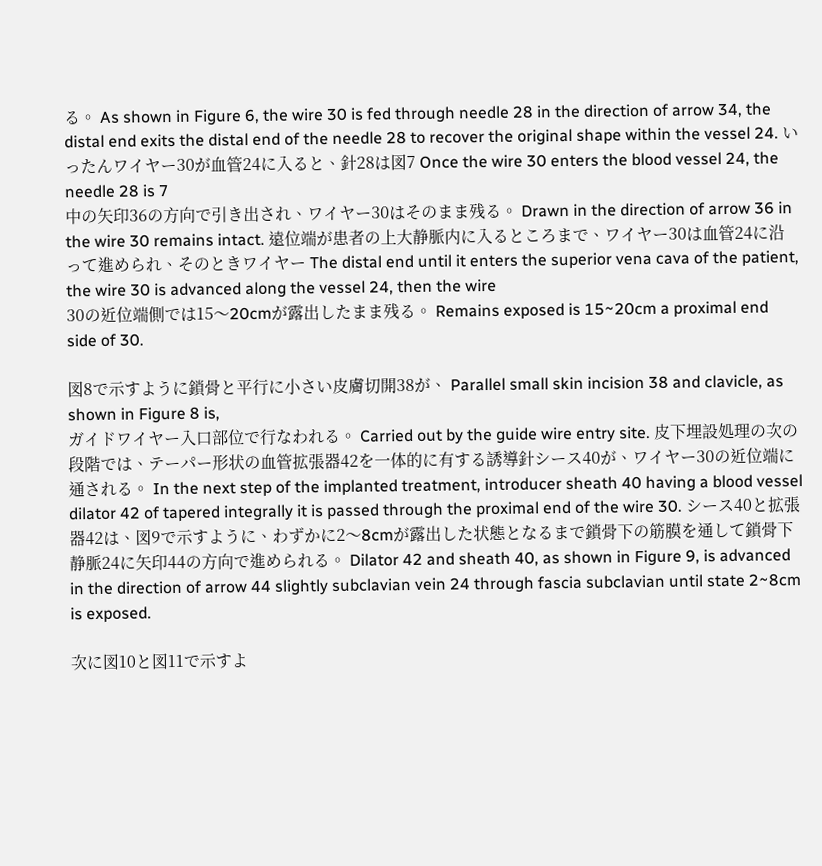る。 As shown in Figure 6, the wire 30 is fed through needle 28 in the direction of arrow 34, the distal end exits the distal end of the needle 28 to recover the original shape within the vessel 24. いったんワイヤー30が血管24に入ると、針28は図7 Once the wire 30 enters the blood vessel 24, the needle 28 is 7
中の矢印36の方向で引き出され、ワイヤー30はそのまま残る。 Drawn in the direction of arrow 36 in the wire 30 remains intact. 遠位端が患者の上大静脈内に入るところまで、ワイヤー30は血管24に沿って進められ、そのときワイヤー The distal end until it enters the superior vena cava of the patient, the wire 30 is advanced along the vessel 24, then the wire
30の近位端側では15〜20cmが露出したまま残る。 Remains exposed is 15~20cm a proximal end side of 30.

図8で示すように鎖骨と平行に小さい皮膚切開38が、 Parallel small skin incision 38 and clavicle, as shown in Figure 8 is,
ガイドワイヤー入口部位で行なわれる。 Carried out by the guide wire entry site. 皮下埋設処理の次の段階では、テーパー形状の血管拡張器42を一体的に有する誘導針シース40が、ワイヤー30の近位端に通される。 In the next step of the implanted treatment, introducer sheath 40 having a blood vessel dilator 42 of tapered integrally it is passed through the proximal end of the wire 30. シース40と拡張器42は、図9で示すように、わずかに2〜8cmが露出した状態となるまで鎖骨下の筋膜を通して鎖骨下静脈24に矢印44の方向で進められる。 Dilator 42 and sheath 40, as shown in Figure 9, is advanced in the direction of arrow 44 slightly subclavian vein 24 through fascia subclavian until state 2~8cm is exposed.

次に図10と図11で示すよ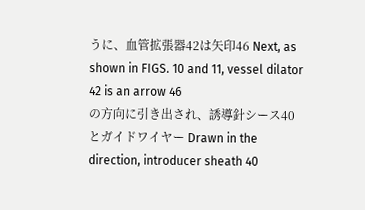うに、血管拡張器42は矢印46 Next, as shown in FIGS. 10 and 11, vessel dilator 42 is an arrow 46
の方向に引き出され、誘導針シース40とガイドワイヤー Drawn in the direction, introducer sheath 40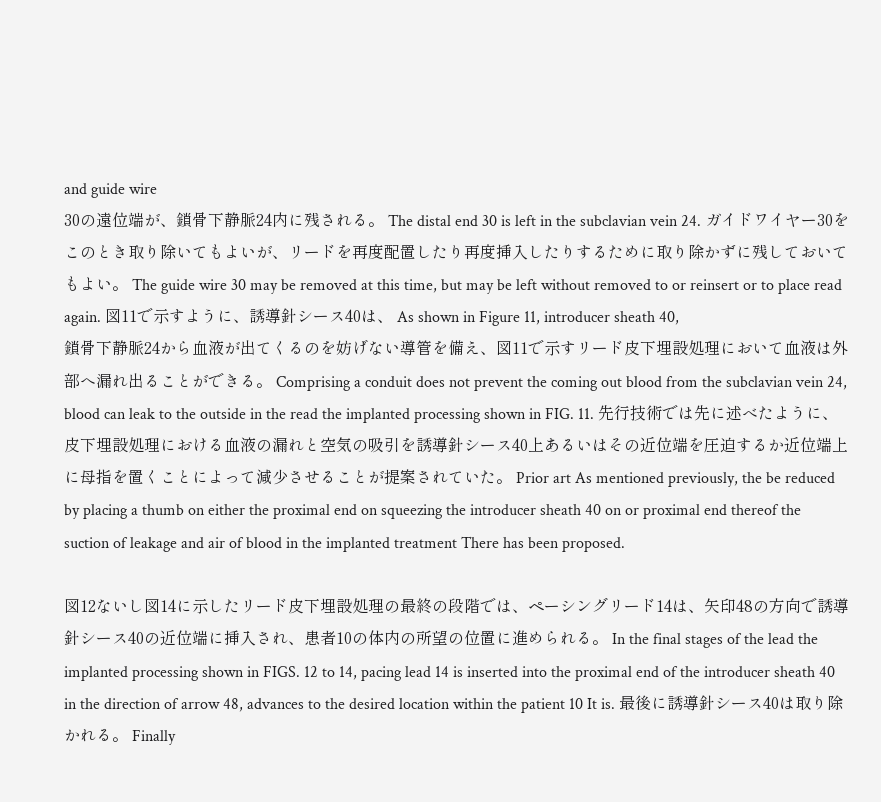and guide wire
30の遠位端が、鎖骨下静脈24内に残される。 The distal end 30 is left in the subclavian vein 24. ガイドワイヤー30をこのとき取り除いてもよいが、リードを再度配置したり再度挿入したりするために取り除かずに残しておいてもよい。 The guide wire 30 may be removed at this time, but may be left without removed to or reinsert or to place read again. 図11で示すように、誘導針シース40は、 As shown in Figure 11, introducer sheath 40,
鎖骨下静脈24から血液が出てくるのを妨げない導管を備え、図11で示すリード皮下埋設処理において血液は外部へ漏れ出ることができる。 Comprising a conduit does not prevent the coming out blood from the subclavian vein 24, blood can leak to the outside in the read the implanted processing shown in FIG. 11. 先行技術では先に述べたように、皮下埋設処理における血液の漏れと空気の吸引を誘導針シース40上あるいはその近位端を圧迫するか近位端上に母指を置くことによって減少させることが提案されていた。 Prior art As mentioned previously, the be reduced by placing a thumb on either the proximal end on squeezing the introducer sheath 40 on or proximal end thereof the suction of leakage and air of blood in the implanted treatment There has been proposed.

図12ないし図14に示したリード皮下埋設処理の最終の段階では、ペーシングリード14は、矢印48の方向で誘導針シース40の近位端に挿入され、患者10の体内の所望の位置に進められる。 In the final stages of the lead the implanted processing shown in FIGS. 12 to 14, pacing lead 14 is inserted into the proximal end of the introducer sheath 40 in the direction of arrow 48, advances to the desired location within the patient 10 It is. 最後に誘導針シース40は取り除かれる。 Finally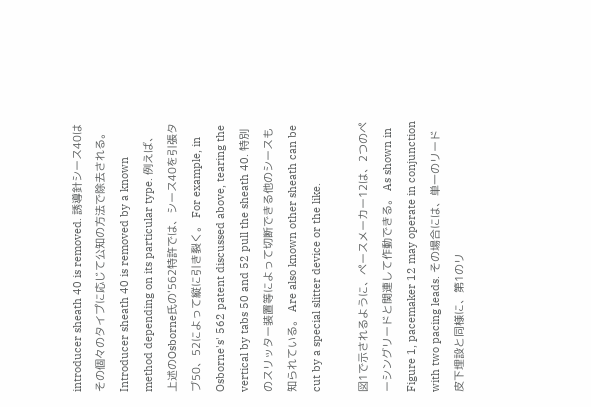introducer sheath 40 is removed. 誘導針シース40はその個々のタイプに応じて公知の方法で除去される。 Introducer sheath 40 is removed by a known method depending on its particular type. 例えば、上述のOsborne氏の'562特許では、シース40を引張タブ50、52によって縦に引き裂く。 For example, in Osborne's' 562 patent discussed above, tearing the vertical by tabs 50 and 52 pull the sheath 40. 特別のスリッター装置等によって切断できる他のシースも知られている。 Are also known other sheath can be cut by a special slitter device or the like.

図1で示されるように、ペースメーカー12は、2つのペーシングリードと関連して作動できる。 As shown in Figure 1, pacemaker 12 may operate in conjunction with two pacing leads. その場合には、単一のリード皮下埋設と同様に、第1のリ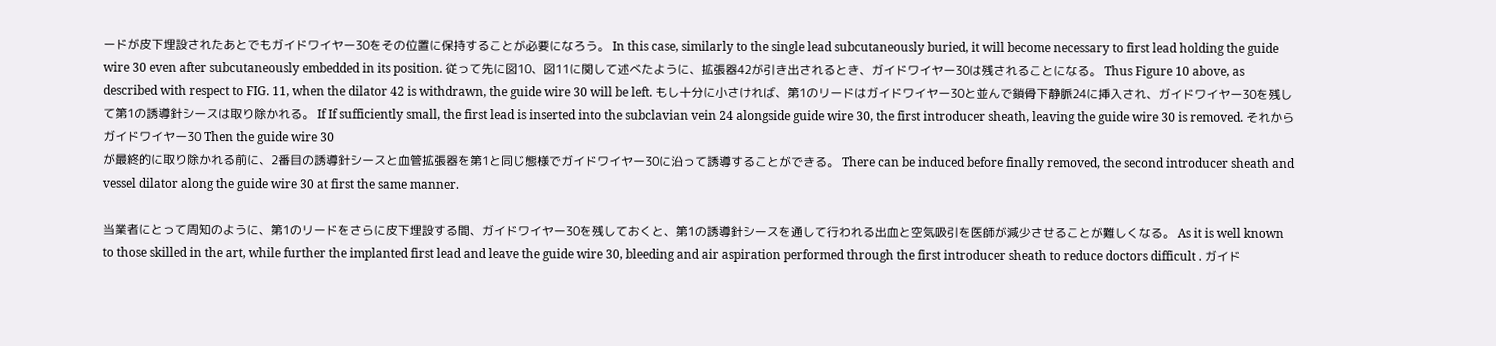ードが皮下埋設されたあとでもガイドワイヤー30をその位置に保持することが必要になろう。 In this case, similarly to the single lead subcutaneously buried, it will become necessary to first lead holding the guide wire 30 even after subcutaneously embedded in its position. 従って先に図10、図11に関して述べたように、拡張器42が引き出されるとき、ガイドワイヤー30は残されることになる。 Thus Figure 10 above, as described with respect to FIG. 11, when the dilator 42 is withdrawn, the guide wire 30 will be left. もし十分に小さければ、第1のリードはガイドワイヤー30と並んで鎖骨下静脈24に挿入され、ガイドワイヤー30を残して第1の誘導針シースは取り除かれる。 If If sufficiently small, the first lead is inserted into the subclavian vein 24 alongside guide wire 30, the first introducer sheath, leaving the guide wire 30 is removed. それからガイドワイヤー30 Then the guide wire 30
が最終的に取り除かれる前に、2番目の誘導針シースと血管拡張器を第1と同じ態様でガイドワイヤー30に沿って誘導することができる。 There can be induced before finally removed, the second introducer sheath and vessel dilator along the guide wire 30 at first the same manner.

当業者にとって周知のように、第1のリードをさらに皮下埋設する間、ガイドワイヤー30を残しておくと、第1の誘導針シースを通して行われる出血と空気吸引を医師が減少させることが難しくなる。 As it is well known to those skilled in the art, while further the implanted first lead and leave the guide wire 30, bleeding and air aspiration performed through the first introducer sheath to reduce doctors difficult . ガイド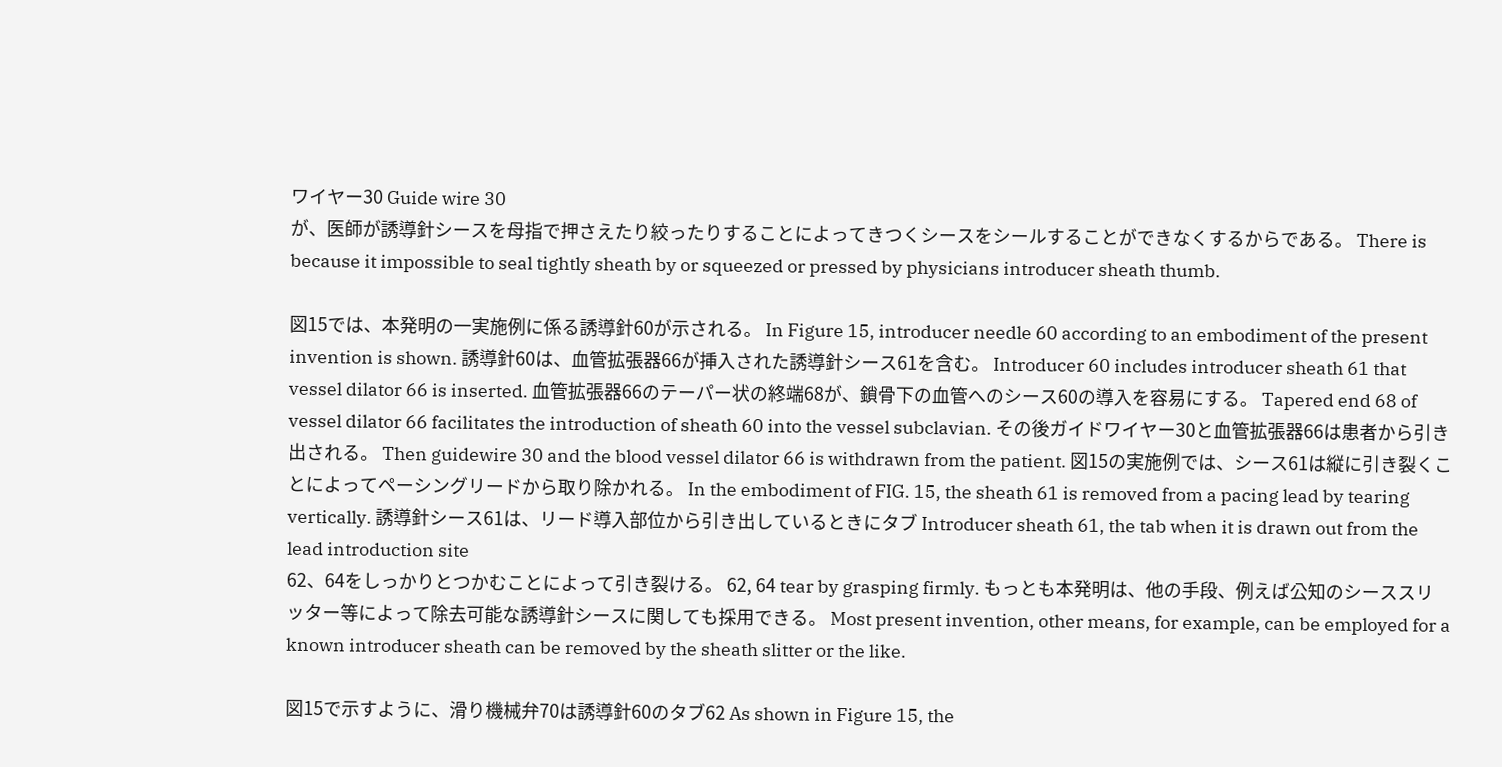ワイヤー30 Guide wire 30
が、医師が誘導針シースを母指で押さえたり絞ったりすることによってきつくシースをシールすることができなくするからである。 There is because it impossible to seal tightly sheath by or squeezed or pressed by physicians introducer sheath thumb.

図15では、本発明の一実施例に係る誘導針60が示される。 In Figure 15, introducer needle 60 according to an embodiment of the present invention is shown. 誘導針60は、血管拡張器66が挿入された誘導針シース61を含む。 Introducer 60 includes introducer sheath 61 that vessel dilator 66 is inserted. 血管拡張器66のテーパー状の終端68が、鎖骨下の血管へのシース60の導入を容易にする。 Tapered end 68 of vessel dilator 66 facilitates the introduction of sheath 60 into the vessel subclavian. その後ガイドワイヤー30と血管拡張器66は患者から引き出される。 Then guidewire 30 and the blood vessel dilator 66 is withdrawn from the patient. 図15の実施例では、シース61は縦に引き裂くことによってペーシングリードから取り除かれる。 In the embodiment of FIG. 15, the sheath 61 is removed from a pacing lead by tearing vertically. 誘導針シース61は、リード導入部位から引き出しているときにタブ Introducer sheath 61, the tab when it is drawn out from the lead introduction site
62、64をしっかりとつかむことによって引き裂ける。 62, 64 tear by grasping firmly. もっとも本発明は、他の手段、例えば公知のシーススリッター等によって除去可能な誘導針シースに関しても採用できる。 Most present invention, other means, for example, can be employed for a known introducer sheath can be removed by the sheath slitter or the like.

図15で示すように、滑り機械弁70は誘導針60のタブ62 As shown in Figure 15, the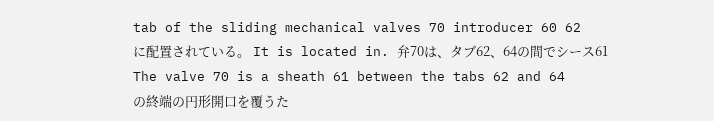tab of the sliding mechanical valves 70 introducer 60 62
に配置されている。 It is located in. 弁70は、タブ62、64の間でシース61 The valve 70 is a sheath 61 between the tabs 62 and 64
の終端の円形開口を覆うた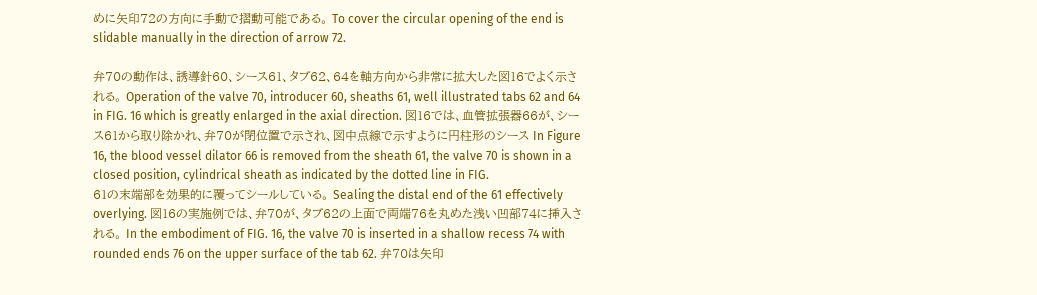めに矢印72の方向に手動で摺動可能である。 To cover the circular opening of the end is slidable manually in the direction of arrow 72.

弁70の動作は、誘導針60、シース61、タブ62、64を軸方向から非常に拡大した図16でよく示される。 Operation of the valve 70, introducer 60, sheaths 61, well illustrated tabs 62 and 64 in FIG. 16 which is greatly enlarged in the axial direction. 図16では、血管拡張器66が、シース61から取り除かれ、弁70が閉位置で示され、図中点線で示すように円柱形のシース In Figure 16, the blood vessel dilator 66 is removed from the sheath 61, the valve 70 is shown in a closed position, cylindrical sheath as indicated by the dotted line in FIG.
61の末端部を効果的に覆ってシールしている。 Sealing the distal end of the 61 effectively overlying. 図16の実施例では、弁70が、タブ62の上面で両端76を丸めた浅い凹部74に挿入される。 In the embodiment of FIG. 16, the valve 70 is inserted in a shallow recess 74 with rounded ends 76 on the upper surface of the tab 62. 弁70は矢印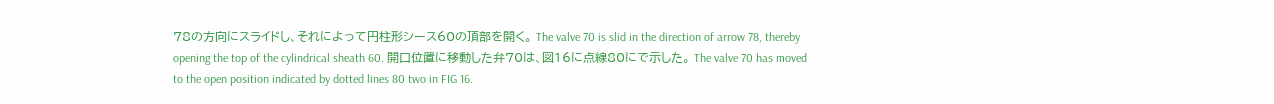78の方向にスライドし、それによって円柱形シース60の頂部を開く。 The valve 70 is slid in the direction of arrow 78, thereby opening the top of the cylindrical sheath 60. 開口位置に移動した弁70は、図16に点線80にで示した。 The valve 70 has moved to the open position indicated by dotted lines 80 two in FIG 16.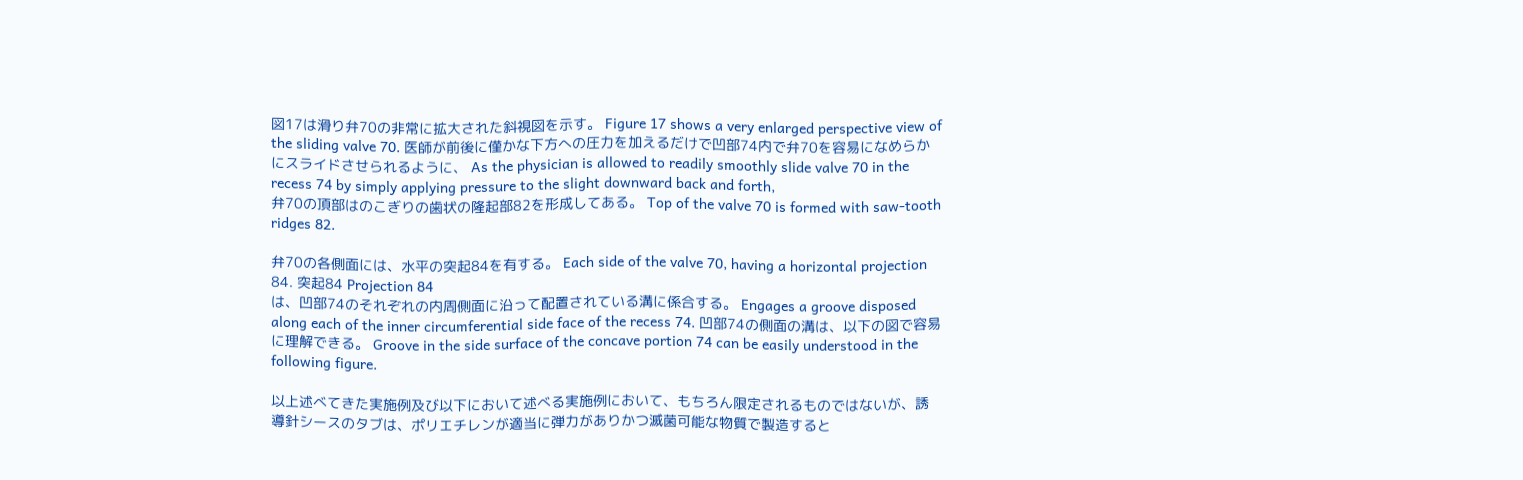図17は滑り弁70の非常に拡大された斜視図を示す。 Figure 17 shows a very enlarged perspective view of the sliding valve 70. 医師が前後に僅かな下方への圧力を加えるだけで凹部74内で弁70を容易になめらかにスライドさせられるように、 As the physician is allowed to readily smoothly slide valve 70 in the recess 74 by simply applying pressure to the slight downward back and forth,
弁70の頂部はのこぎりの歯状の隆起部82を形成してある。 Top of the valve 70 is formed with saw-tooth ridges 82.

弁70の各側面には、水平の突起84を有する。 Each side of the valve 70, having a horizontal projection 84. 突起84 Projection 84
は、凹部74のそれぞれの内周側面に沿って配置されている溝に係合する。 Engages a groove disposed along each of the inner circumferential side face of the recess 74. 凹部74の側面の溝は、以下の図で容易に理解できる。 Groove in the side surface of the concave portion 74 can be easily understood in the following figure.

以上述べてきた実施例及び以下において述べる実施例において、もちろん限定されるものではないが、誘導針シースのタブは、ポリエチレンが適当に弾力がありかつ滅菌可能な物質で製造すると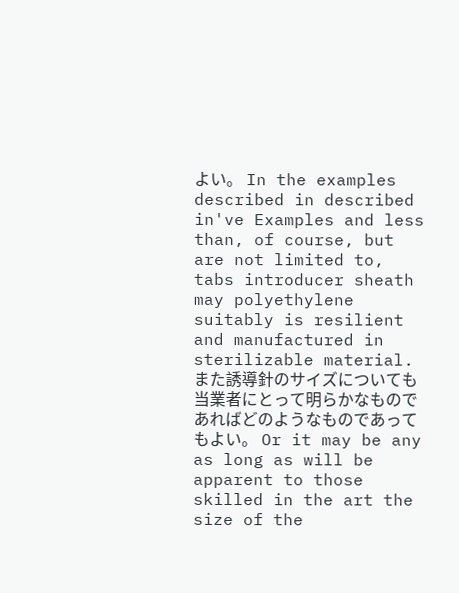よい。 In the examples described in described in've Examples and less than, of course, but are not limited to, tabs introducer sheath may polyethylene suitably is resilient and manufactured in sterilizable material. また誘導針のサイズについても当業者にとって明らかなものであればどのようなものであってもよい。 Or it may be any as long as will be apparent to those skilled in the art the size of the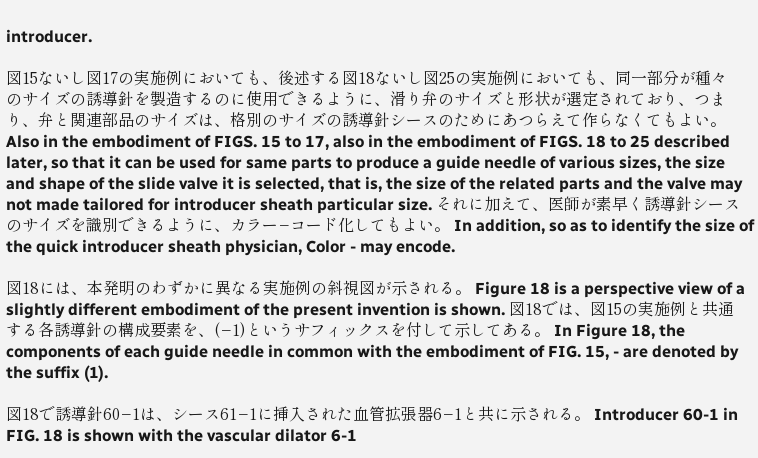introducer.

図15ないし図17の実施例においても、後述する図18ないし図25の実施例においても、同一部分が種々のサイズの誘導針を製造するのに使用できるように、滑り弁のサイズと形状が選定されており、つまり、弁と関連部品のサイズは、格別のサイズの誘導針シースのためにあつらえて作らなくてもよい。 Also in the embodiment of FIGS. 15 to 17, also in the embodiment of FIGS. 18 to 25 described later, so that it can be used for same parts to produce a guide needle of various sizes, the size and shape of the slide valve it is selected, that is, the size of the related parts and the valve may not made tailored for introducer sheath particular size. それに加えて、医師が素早く誘導針シースのサイズを識別できるように、カラー−コード化してもよい。 In addition, so as to identify the size of the quick introducer sheath physician, Color - may encode.

図18には、本発明のわずかに異なる実施例の斜視図が示される。 Figure 18 is a perspective view of a slightly different embodiment of the present invention is shown. 図18では、図15の実施例と共通する各誘導針の構成要素を、(−1)というサフィックスを付して示してある。 In Figure 18, the components of each guide needle in common with the embodiment of FIG. 15, - are denoted by the suffix (1).

図18で誘導針60−1は、シース61−1に挿入された血管拡張器6−1と共に示される。 Introducer 60-1 in FIG. 18 is shown with the vascular dilator 6-1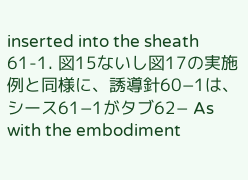inserted into the sheath 61-1. 図15ないし図17の実施例と同様に、誘導針60−1は、シース61−1がタブ62− As with the embodiment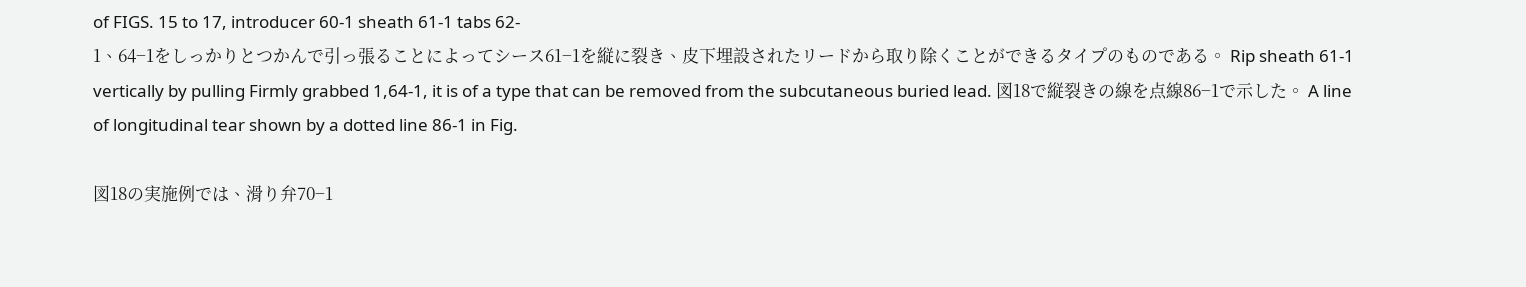of FIGS. 15 to 17, introducer 60-1 sheath 61-1 tabs 62-
1、64−1をしっかりとつかんで引っ張ることによってシース61−1を縦に裂き、皮下埋設されたリードから取り除くことができるタイプのものである。 Rip sheath 61-1 vertically by pulling Firmly grabbed 1,64-1, it is of a type that can be removed from the subcutaneous buried lead. 図18で縦裂きの線を点線86−1で示した。 A line of longitudinal tear shown by a dotted line 86-1 in Fig.

図18の実施例では、滑り弁70−1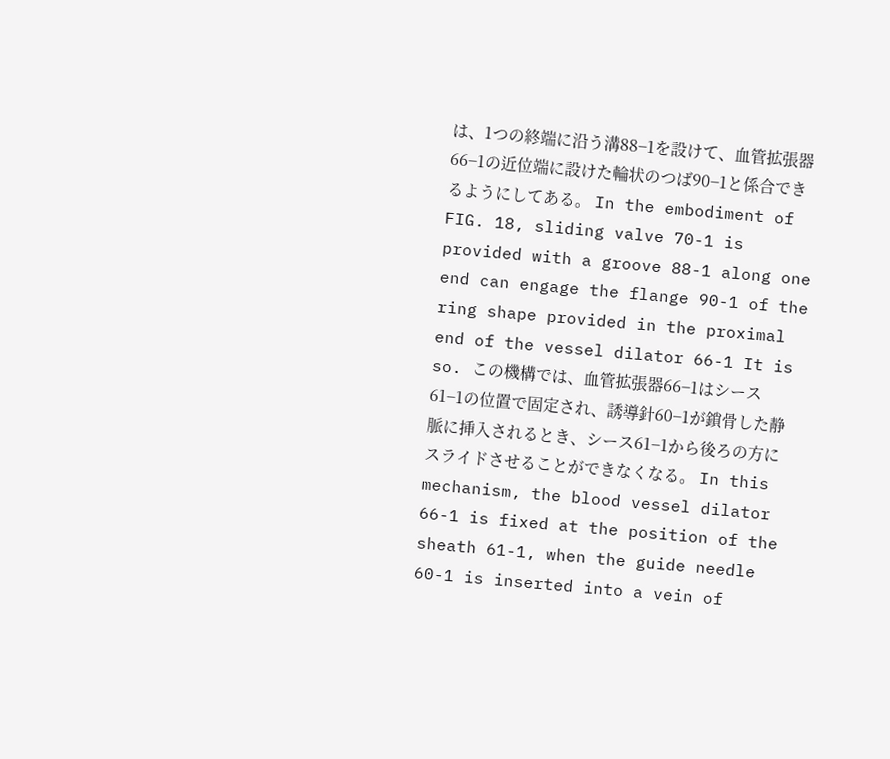は、1つの終端に沿う溝88−1を設けて、血管拡張器66−1の近位端に設けた輪状のつば90−1と係合できるようにしてある。 In the embodiment of FIG. 18, sliding valve 70-1 is provided with a groove 88-1 along one end can engage the flange 90-1 of the ring shape provided in the proximal end of the vessel dilator 66-1 It is so. この機構では、血管拡張器66−1はシース61−1の位置で固定され、誘導針60−1が鎖骨した静脈に挿入されるとき、シース61−1から後ろの方にスライドさせることができなくなる。 In this mechanism, the blood vessel dilator 66-1 is fixed at the position of the sheath 61-1, when the guide needle 60-1 is inserted into a vein of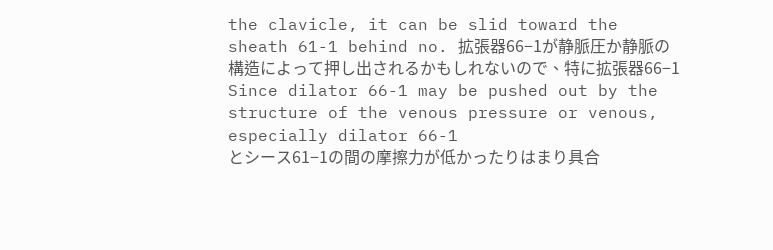the clavicle, it can be slid toward the sheath 61-1 behind no. 拡張器66−1が静脈圧か静脈の構造によって押し出されるかもしれないので、特に拡張器66−1 Since dilator 66-1 may be pushed out by the structure of the venous pressure or venous, especially dilator 66-1
とシース61−1の間の摩擦力が低かったりはまり具合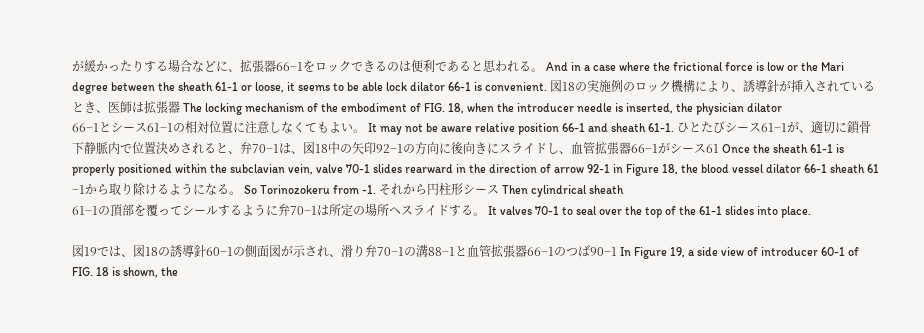が緩かったりする場合などに、拡張器66−1をロックできるのは便利であると思われる。 And in a case where the frictional force is low or the Mari degree between the sheath 61-1 or loose, it seems to be able lock dilator 66-1 is convenient. 図18の実施例のロック機構により、誘導針が挿入されているとき、医師は拡張器 The locking mechanism of the embodiment of FIG. 18, when the introducer needle is inserted, the physician dilator
66−1とシース61−1の相対位置に注意しなくてもよい。 It may not be aware relative position 66-1 and sheath 61-1. ひとたびシース61−1が、適切に鎖骨下静脈内で位置決めされると、弁70−1は、図18中の矢印92−1の方向に後向きにスライドし、血管拡張器66−1がシース61 Once the sheath 61-1 is properly positioned within the subclavian vein, valve 70-1 slides rearward in the direction of arrow 92-1 in Figure 18, the blood vessel dilator 66-1 sheath 61
−1から取り除けるようになる。 So Torinozokeru from -1. それから円柱形シース Then cylindrical sheath
61−1の頂部を覆ってシールするように弁70−1は所定の場所へスライドする。 It valves 70-1 to seal over the top of the 61-1 slides into place.

図19では、図18の誘導針60−1の側面図が示され、滑り弁70−1の溝88−1と血管拡張器66−1のつば90−1 In Figure 19, a side view of introducer 60-1 of FIG. 18 is shown, the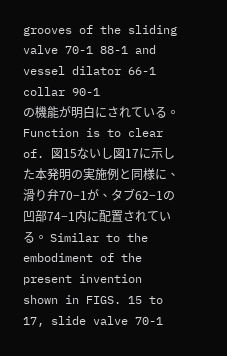grooves of the sliding valve 70-1 88-1 and vessel dilator 66-1 collar 90-1
の機能が明白にされている。 Function is to clear of. 図15ないし図17に示した本発明の実施例と同様に、滑り弁70−1が、タブ62−1の凹部74−1内に配置されている。 Similar to the embodiment of the present invention shown in FIGS. 15 to 17, slide valve 70-1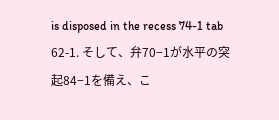is disposed in the recess 74-1 tab 62-1. そして、弁70−1が水平の突起84−1を備え、こ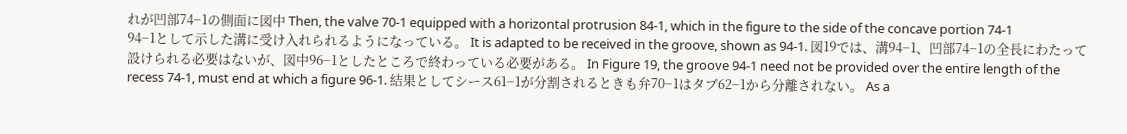れが凹部74−1の側面に図中 Then, the valve 70-1 equipped with a horizontal protrusion 84-1, which in the figure to the side of the concave portion 74-1
94−1として示した溝に受け入れられるようになっている。 It is adapted to be received in the groove, shown as 94-1. 図19では、溝94−1、凹部74−1の全長にわたって設けられる必要はないが、図中96−1としたところで終わっている必要がある。 In Figure 19, the groove 94-1 need not be provided over the entire length of the recess 74-1, must end at which a figure 96-1. 結果としてシース61−1が分割されるときも弁70−1はタブ62−1から分離されない。 As a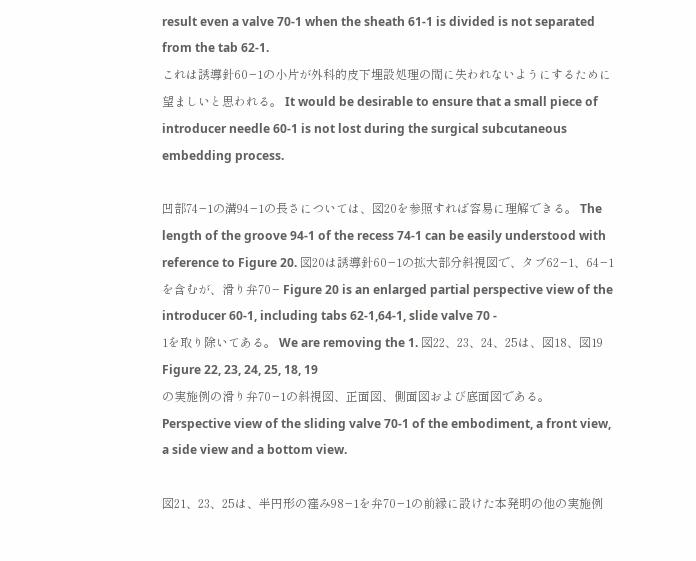result even a valve 70-1 when the sheath 61-1 is divided is not separated from the tab 62-1.
これは誘導針60−1の小片が外科的皮下埋設処理の間に失われないようにするために望ましいと思われる。 It would be desirable to ensure that a small piece of introducer needle 60-1 is not lost during the surgical subcutaneous embedding process.

凹部74−1の溝94−1の長さについては、図20を参照すれば容易に理解できる。 The length of the groove 94-1 of the recess 74-1 can be easily understood with reference to Figure 20. 図20は誘導針60−1の拡大部分斜視図で、タブ62−1、64−1を含むが、滑り弁70− Figure 20 is an enlarged partial perspective view of the introducer 60-1, including tabs 62-1,64-1, slide valve 70 -
1を取り除いてある。 We are removing the 1. 図22、23、24、25は、図18、図19 Figure 22, 23, 24, 25, 18, 19
の実施例の滑り弁70−1の斜視図、正面図、側面図および底面図である。 Perspective view of the sliding valve 70-1 of the embodiment, a front view, a side view and a bottom view.

図21、23、25は、半円形の窪み98−1を弁70−1の前縁に設けた本発明の他の実施例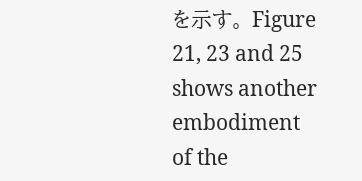を示す。 Figure 21, 23 and 25 shows another embodiment of the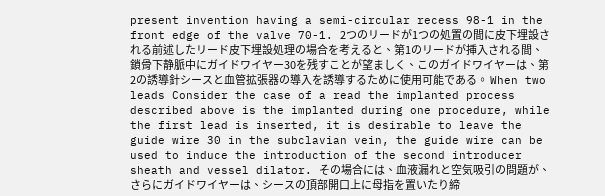present invention having a semi-circular recess 98-1 in the front edge of the valve 70-1. 2つのリードが1つの処置の間に皮下埋設される前述したリード皮下埋設処理の場合を考えると、第1のリードが挿入される間、鎖骨下静脈中にガイドワイヤー30を残すことが望ましく、このガイドワイヤーは、第2の誘導針シースと血管拡張器の導入を誘導するために使用可能である。 When two leads Consider the case of a read the implanted process described above is the implanted during one procedure, while the first lead is inserted, it is desirable to leave the guide wire 30 in the subclavian vein, the guide wire can be used to induce the introduction of the second introducer sheath and vessel dilator. その場合には、血液漏れと空気吸引の問題が、さらにガイドワイヤーは、シースの頂部開口上に母指を置いたり締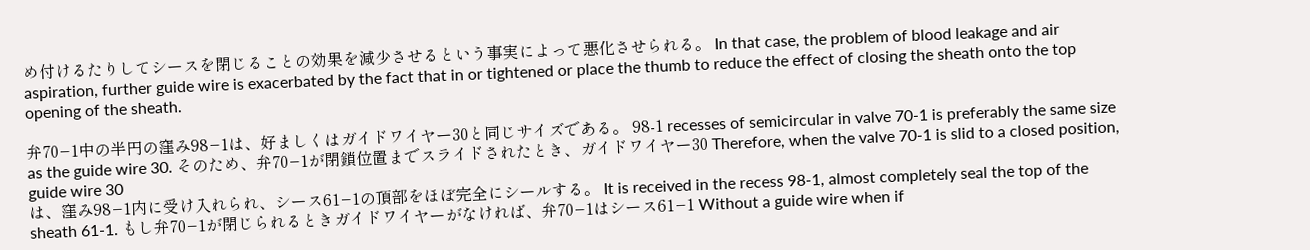め付けるたりしてシースを閉じることの効果を減少させるという事実によって悪化させられる。 In that case, the problem of blood leakage and air aspiration, further guide wire is exacerbated by the fact that in or tightened or place the thumb to reduce the effect of closing the sheath onto the top opening of the sheath.

弁70−1中の半円の窪み98−1は、好ましくはガイドワイヤー30と同じサイズである。 98-1 recesses of semicircular in valve 70-1 is preferably the same size as the guide wire 30. そのため、弁70−1が閉鎖位置までスライドされたとき、ガイドワイヤー30 Therefore, when the valve 70-1 is slid to a closed position, guide wire 30
は、窪み98−1内に受け入れられ、シース61−1の頂部をほぼ完全にシールする。 It is received in the recess 98-1, almost completely seal the top of the sheath 61-1. もし弁70−1が閉じられるときガイドワイヤーがなければ、弁70−1はシース61−1 Without a guide wire when if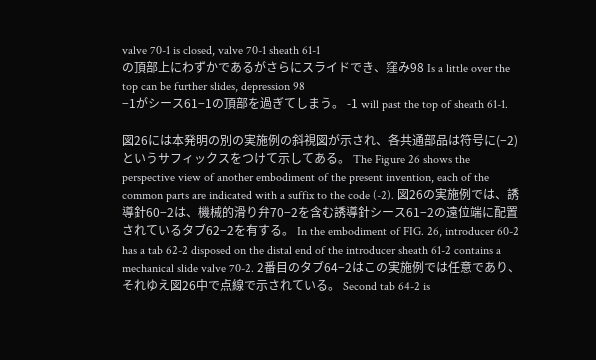valve 70-1 is closed, valve 70-1 sheath 61-1
の頂部上にわずかであるがさらにスライドでき、窪み98 Is a little over the top can be further slides, depression 98
−1がシース61−1の頂部を過ぎてしまう。 -1 will past the top of sheath 61-1.

図26には本発明の別の実施例の斜視図が示され、各共通部品は符号に(−2)というサフィックスをつけて示してある。 The Figure 26 shows the perspective view of another embodiment of the present invention, each of the common parts are indicated with a suffix to the code (-2). 図26の実施例では、誘導針60−2は、機械的滑り弁70−2を含む誘導針シース61−2の遠位端に配置されているタブ62−2を有する。 In the embodiment of FIG. 26, introducer 60-2 has a tab 62-2 disposed on the distal end of the introducer sheath 61-2 contains a mechanical slide valve 70-2. 2番目のタブ64−2はこの実施例では任意であり、それゆえ図26中で点線で示されている。 Second tab 64-2 is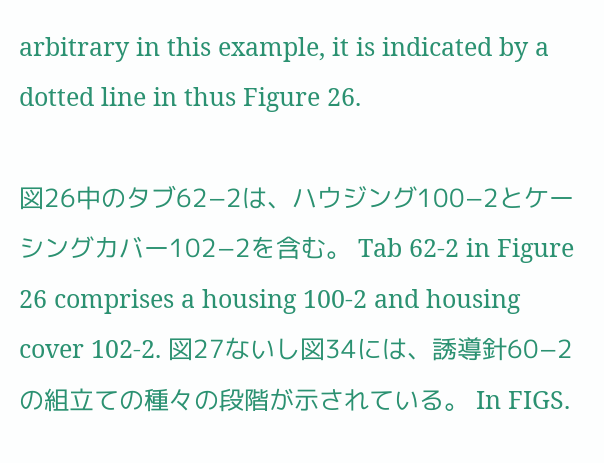arbitrary in this example, it is indicated by a dotted line in thus Figure 26.

図26中のタブ62−2は、ハウジング100−2とケーシングカバー102−2を含む。 Tab 62-2 in Figure 26 comprises a housing 100-2 and housing cover 102-2. 図27ないし図34には、誘導針60−2の組立ての種々の段階が示されている。 In FIGS.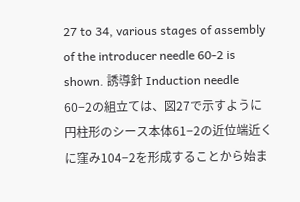27 to 34, various stages of assembly of the introducer needle 60-2 is shown. 誘導針 Induction needle
60−2の組立ては、図27で示すように円柱形のシース本体61−2の近位端近くに窪み104−2を形成することから始ま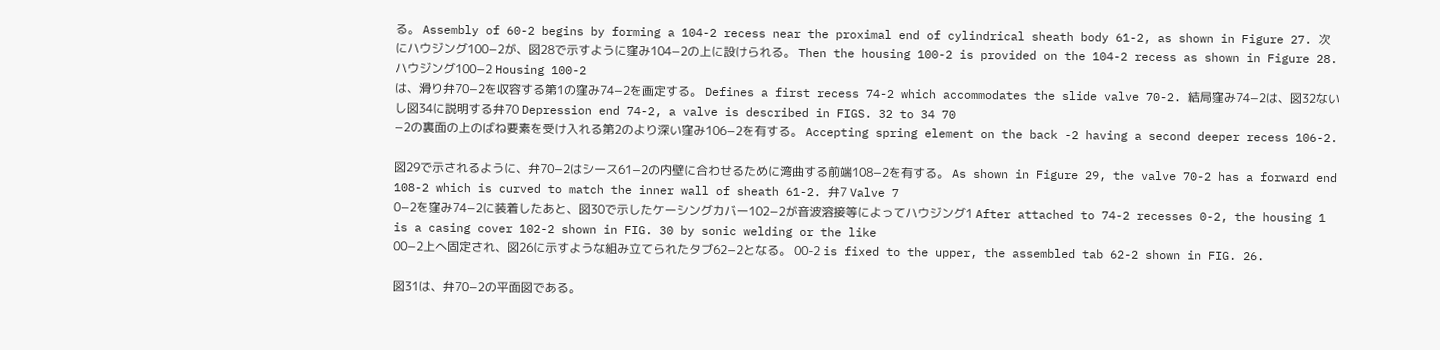る。 Assembly of 60-2 begins by forming a 104-2 recess near the proximal end of cylindrical sheath body 61-2, as shown in Figure 27. 次にハウジング100−2が、図28で示すように窪み104−2の上に設けられる。 Then the housing 100-2 is provided on the 104-2 recess as shown in Figure 28. ハウジング100−2 Housing 100-2
は、滑り弁70−2を収容する第1の窪み74−2を画定する。 Defines a first recess 74-2 which accommodates the slide valve 70-2. 結局窪み74−2は、図32ないし図34に説明する弁70 Depression end 74-2, a valve is described in FIGS. 32 to 34 70
−2の裏面の上のばね要素を受け入れる第2のより深い窪み106−2を有する。 Accepting spring element on the back -2 having a second deeper recess 106-2.

図29で示されるように、弁70−2はシース61−2の内壁に合わせるために湾曲する前端108−2を有する。 As shown in Figure 29, the valve 70-2 has a forward end 108-2 which is curved to match the inner wall of sheath 61-2. 弁7 Valve 7
0−2を窪み74−2に装着したあと、図30で示したケーシングカバー102−2が音波溶接等によってハウジング1 After attached to 74-2 recesses 0-2, the housing 1 is a casing cover 102-2 shown in FIG. 30 by sonic welding or the like
00−2上へ固定され、図26に示すような組み立てられたタブ62−2となる。 00-2 is fixed to the upper, the assembled tab 62-2 shown in FIG. 26.

図31は、弁70−2の平面図である。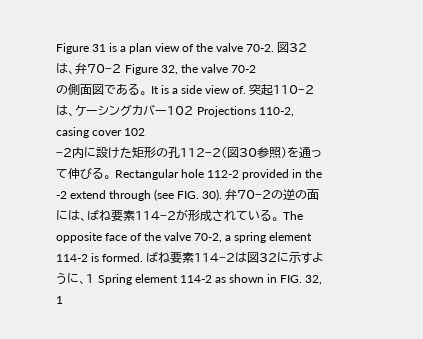Figure 31 is a plan view of the valve 70-2. 図32は、弁70−2 Figure 32, the valve 70-2
の側面図である。 It is a side view of. 突起110−2は、ケーシングカバー102 Projections 110-2, casing cover 102
−2内に設けた矩形の孔112−2(図30参照)を通って伸びる。 Rectangular hole 112-2 provided in the -2 extend through (see FIG. 30). 弁70−2の逆の面には、ばね要素114−2が形成されている。 The opposite face of the valve 70-2, a spring element 114-2 is formed. ばね要素114−2は図32に示すように、1 Spring element 114-2 as shown in FIG. 32, 1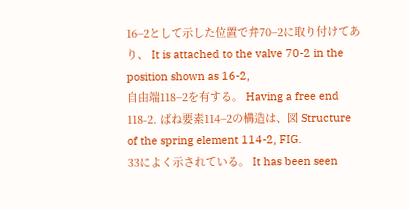16−2として示した位置で弁70−2に取り付けてあり、 It is attached to the valve 70-2 in the position shown as 16-2,
自由端118−2を有する。 Having a free end 118-2. ばね要素114−2の構造は、図 Structure of the spring element 114-2, FIG.
33によく示されている。 It has been seen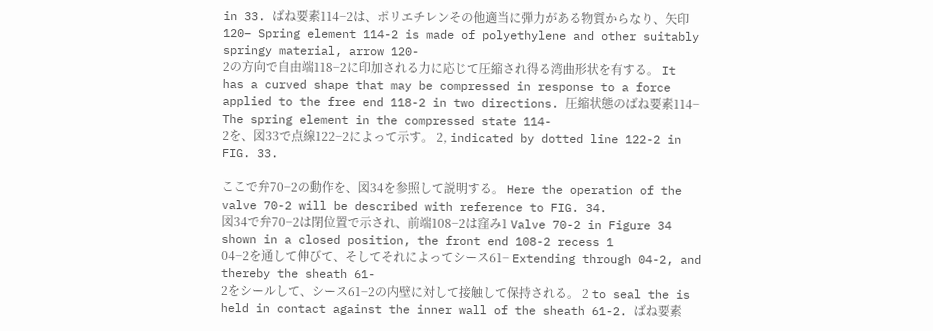in 33. ばね要素114−2は、ポリエチレンその他適当に弾力がある物質からなり、矢印120− Spring element 114-2 is made of polyethylene and other suitably springy material, arrow 120-
2の方向で自由端118−2に印加される力に応じて圧縮され得る湾曲形状を有する。 It has a curved shape that may be compressed in response to a force applied to the free end 118-2 in two directions. 圧縮状態のばね要素114− The spring element in the compressed state 114-
2を、図33で点線122−2によって示す。 2, indicated by dotted line 122-2 in FIG. 33.

ここで弁70−2の動作を、図34を参照して説明する。 Here the operation of the valve 70-2 will be described with reference to FIG. 34.
図34で弁70−2は閉位置で示され、前端108−2は窪み1 Valve 70-2 in Figure 34 shown in a closed position, the front end 108-2 recess 1
04−2を通して伸びて、そしてそれによってシース61− Extending through 04-2, and thereby the sheath 61-
2をシールして、シース61−2の内壁に対して接触して保持される。 2 to seal the is held in contact against the inner wall of the sheath 61-2. ばね要素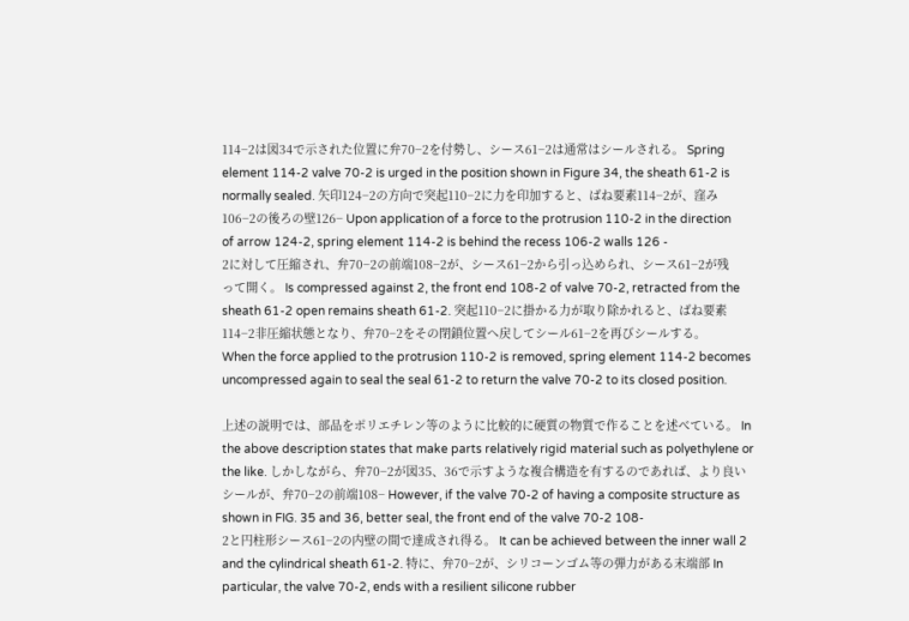114−2は図34で示された位置に弁70−2を付勢し、シース61−2は通常はシールされる。 Spring element 114-2 valve 70-2 is urged in the position shown in Figure 34, the sheath 61-2 is normally sealed. 矢印124−2の方向で突起110−2に力を印加すると、ばね要素114−2が、窪み106−2の後ろの壁126− Upon application of a force to the protrusion 110-2 in the direction of arrow 124-2, spring element 114-2 is behind the recess 106-2 walls 126 -
2に対して圧縮され、弁70−2の前端108−2が、シース61−2から引っ込められ、シース61−2が残って開く。 Is compressed against 2, the front end 108-2 of valve 70-2, retracted from the sheath 61-2 open remains sheath 61-2. 突起110−2に掛かる力が取り除かれると、ばね要素114−2非圧縮状態となり、弁70−2をその閉鎖位置へ戻してシール61−2を再びシールする。 When the force applied to the protrusion 110-2 is removed, spring element 114-2 becomes uncompressed again to seal the seal 61-2 to return the valve 70-2 to its closed position.

上述の説明では、部品をポリエチレン等のように比較的に硬質の物質で作ることを述べている。 In the above description states that make parts relatively rigid material such as polyethylene or the like. しかしながら、弁70−2が図35、36で示すような複合構造を有するのであれば、より良いシールが、弁70−2の前端108− However, if the valve 70-2 of having a composite structure as shown in FIG. 35 and 36, better seal, the front end of the valve 70-2 108-
2と円柱形シース61−2の内壁の間で達成され得る。 It can be achieved between the inner wall 2 and the cylindrical sheath 61-2. 特に、弁70−2が、シリコーンゴム等の弾力がある末端部 In particular, the valve 70-2, ends with a resilient silicone rubber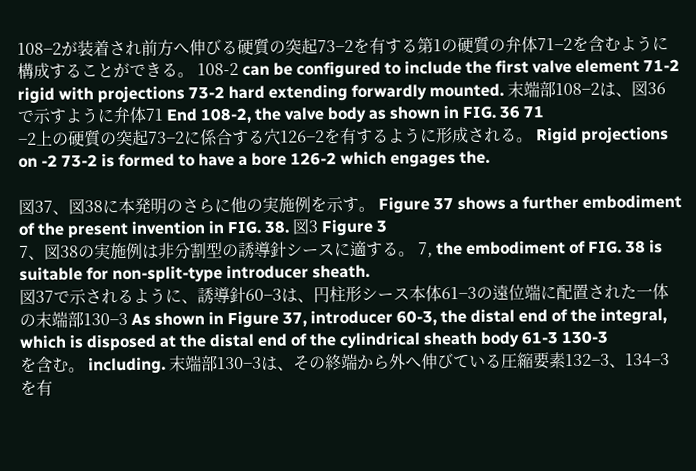108−2が装着され前方へ伸びる硬質の突起73−2を有する第1の硬質の弁体71−2を含むように構成することができる。 108-2 can be configured to include the first valve element 71-2 rigid with projections 73-2 hard extending forwardly mounted. 末端部108−2は、図36で示すように弁体71 End 108-2, the valve body as shown in FIG. 36 71
−2上の硬質の突起73−2に係合する穴126−2を有するように形成される。 Rigid projections on -2 73-2 is formed to have a bore 126-2 which engages the.

図37、図38に本発明のさらに他の実施例を示す。 Figure 37 shows a further embodiment of the present invention in FIG. 38. 図3 Figure 3
7、図38の実施例は非分割型の誘導針シースに適する。 7, the embodiment of FIG. 38 is suitable for non-split-type introducer sheath.
図37で示されるように、誘導針60−3は、円柱形シース本体61−3の遠位端に配置された一体の末端部130−3 As shown in Figure 37, introducer 60-3, the distal end of the integral, which is disposed at the distal end of the cylindrical sheath body 61-3 130-3
を含む。 including. 末端部130−3は、その終端から外へ伸びている圧縮要素132−3、134−3を有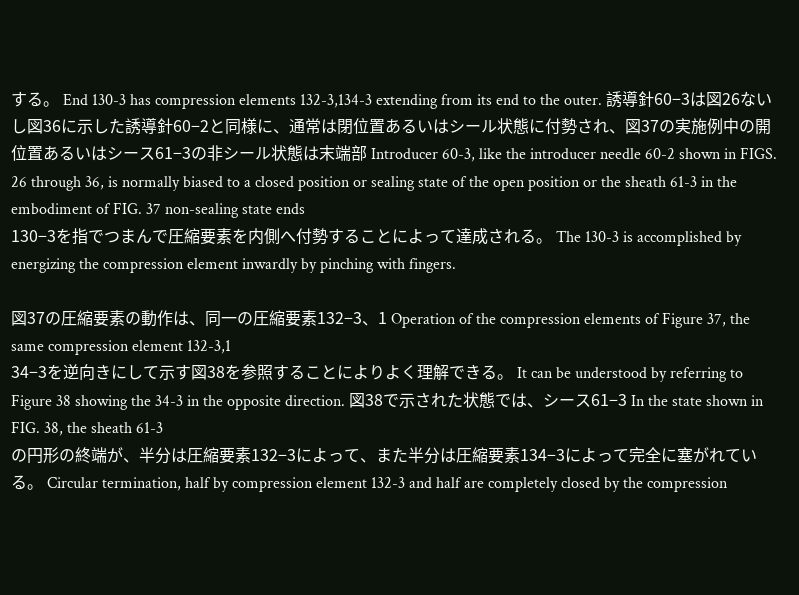する。 End 130-3 has compression elements 132-3,134-3 extending from its end to the outer. 誘導針60−3は図26ないし図36に示した誘導針60−2と同様に、通常は閉位置あるいはシール状態に付勢され、図37の実施例中の開位置あるいはシース61−3の非シール状態は末端部 Introducer 60-3, like the introducer needle 60-2 shown in FIGS. 26 through 36, is normally biased to a closed position or sealing state of the open position or the sheath 61-3 in the embodiment of FIG. 37 non-sealing state ends
130−3を指でつまんで圧縮要素を内側へ付勢することによって達成される。 The 130-3 is accomplished by energizing the compression element inwardly by pinching with fingers.

図37の圧縮要素の動作は、同一の圧縮要素132−3、1 Operation of the compression elements of Figure 37, the same compression element 132-3,1
34−3を逆向きにして示す図38を参照することによりよく理解できる。 It can be understood by referring to Figure 38 showing the 34-3 in the opposite direction. 図38で示された状態では、シース61−3 In the state shown in FIG. 38, the sheath 61-3
の円形の終端が、半分は圧縮要素132−3によって、また半分は圧縮要素134−3によって完全に塞がれている。 Circular termination, half by compression element 132-3 and half are completely closed by the compression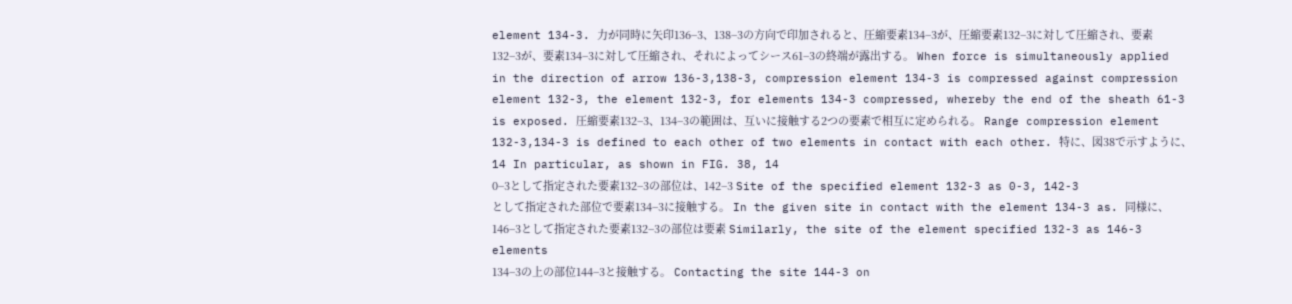element 134-3. 力が同時に矢印136−3、138−3の方向で印加されると、圧縮要素134−3が、圧縮要素132−3に対して圧縮され、要素132−3が、要素134−3に対して圧縮され、それによってシース61−3の終端が露出する。 When force is simultaneously applied in the direction of arrow 136-3,138-3, compression element 134-3 is compressed against compression element 132-3, the element 132-3, for elements 134-3 compressed, whereby the end of the sheath 61-3 is exposed. 圧縮要素132−3、134−3の範囲は、互いに接触する2つの要素で相互に定められる。 Range compression element 132-3,134-3 is defined to each other of two elements in contact with each other. 特に、図38で示すように、14 In particular, as shown in FIG. 38, 14
0−3として指定された要素132−3の部位は、142−3 Site of the specified element 132-3 as 0-3, 142-3
として指定された部位で要素134−3に接触する。 In the given site in contact with the element 134-3 as. 同様に、146−3として指定された要素132−3の部位は要素 Similarly, the site of the element specified 132-3 as 146-3 elements
134−3の上の部位144−3と接触する。 Contacting the site 144-3 on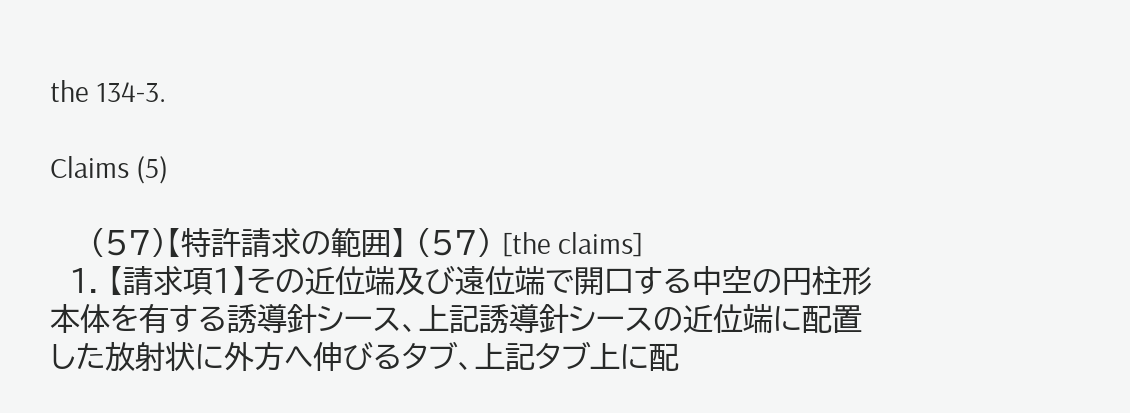the 134-3.

Claims (5)

    (57)【特許請求の範囲】 (57) [the claims]
  1. 【請求項1】その近位端及び遠位端で開口する中空の円柱形本体を有する誘導針シース、上記誘導針シースの近位端に配置した放射状に外方へ伸びるタブ、上記タブ上に配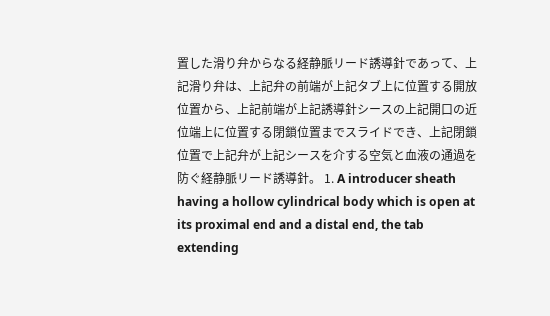置した滑り弁からなる経静脈リード誘導針であって、上記滑り弁は、上記弁の前端が上記タブ上に位置する開放位置から、上記前端が上記誘導針シースの上記開口の近位端上に位置する閉鎖位置までスライドでき、上記閉鎖位置で上記弁が上記シースを介する空気と血液の通過を防ぐ経静脈リード誘導針。 1. A introducer sheath having a hollow cylindrical body which is open at its proximal end and a distal end, the tab extending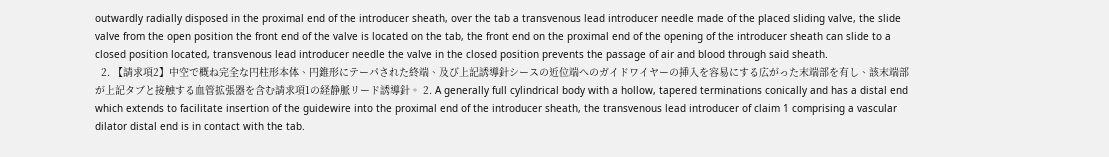outwardly radially disposed in the proximal end of the introducer sheath, over the tab a transvenous lead introducer needle made of the placed sliding valve, the slide valve from the open position the front end of the valve is located on the tab, the front end on the proximal end of the opening of the introducer sheath can slide to a closed position located, transvenous lead introducer needle the valve in the closed position prevents the passage of air and blood through said sheath.
  2. 【請求項2】中空で概ね完全な円柱形本体、円錐形にテーパされた終端、及び上記誘導針シースの近位端へのガイドワイヤーの挿入を容易にする広がった末端部を有し、該末端部が上記タブと接触する血管拡張器を含む請求項1の経静脈リード誘導針。 2. A generally full cylindrical body with a hollow, tapered terminations conically and has a distal end which extends to facilitate insertion of the guidewire into the proximal end of the introducer sheath, the transvenous lead introducer of claim 1 comprising a vascular dilator distal end is in contact with the tab.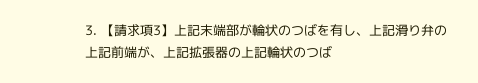3. 【請求項3】上記末端部が輪状のつばを有し、上記滑り弁の上記前端が、上記拡張器の上記輪状のつば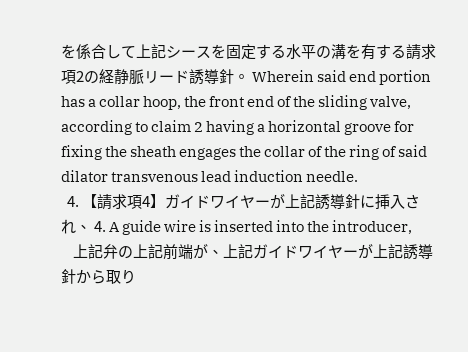を係合して上記シースを固定する水平の溝を有する請求項2の経静脈リード誘導針。 Wherein said end portion has a collar hoop, the front end of the sliding valve, according to claim 2 having a horizontal groove for fixing the sheath engages the collar of the ring of said dilator transvenous lead induction needle.
  4. 【請求項4】ガイドワイヤーが上記誘導針に挿入され、 4. A guide wire is inserted into the introducer,
    上記弁の上記前端が、上記ガイドワイヤーが上記誘導針から取り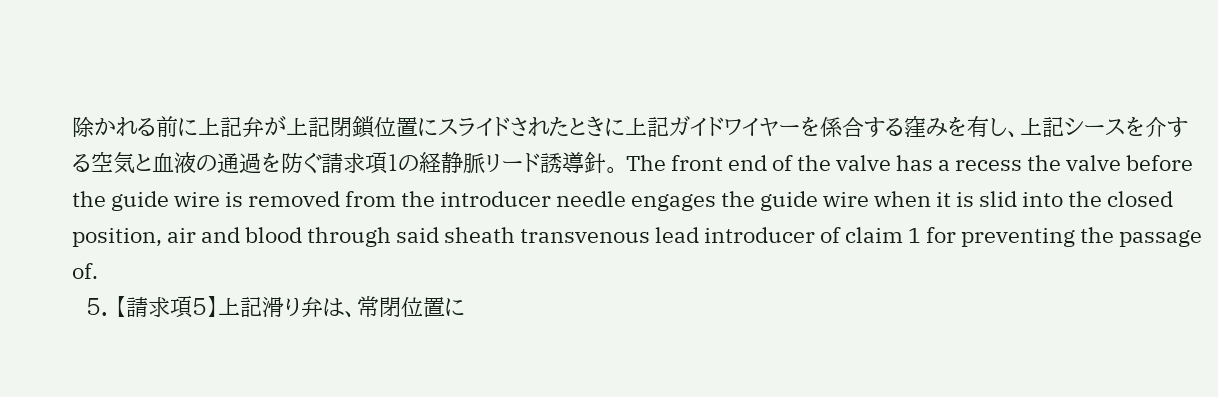除かれる前に上記弁が上記閉鎖位置にスライドされたときに上記ガイドワイヤーを係合する窪みを有し、上記シースを介する空気と血液の通過を防ぐ請求項1の経静脈リード誘導針。 The front end of the valve has a recess the valve before the guide wire is removed from the introducer needle engages the guide wire when it is slid into the closed position, air and blood through said sheath transvenous lead introducer of claim 1 for preventing the passage of.
  5. 【請求項5】上記滑り弁は、常閉位置に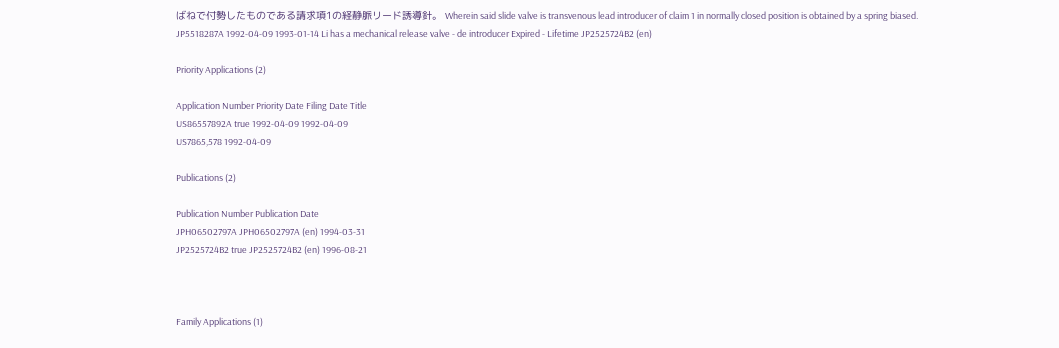ばねで付勢したものである請求項1の経静脈リード誘導針。 Wherein said slide valve is transvenous lead introducer of claim 1 in normally closed position is obtained by a spring biased.
JP5518287A 1992-04-09 1993-01-14 Li has a mechanical release valve - de introducer Expired - Lifetime JP2525724B2 (en)

Priority Applications (2)

Application Number Priority Date Filing Date Title
US86557892A true 1992-04-09 1992-04-09
US7865,578 1992-04-09

Publications (2)

Publication Number Publication Date
JPH06502797A JPH06502797A (en) 1994-03-31
JP2525724B2 true JP2525724B2 (en) 1996-08-21



Family Applications (1)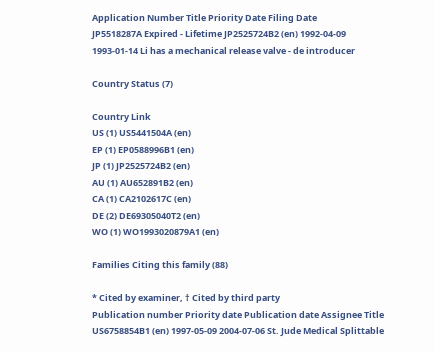Application Number Title Priority Date Filing Date
JP5518287A Expired - Lifetime JP2525724B2 (en) 1992-04-09 1993-01-14 Li has a mechanical release valve - de introducer

Country Status (7)

Country Link
US (1) US5441504A (en)
EP (1) EP0588996B1 (en)
JP (1) JP2525724B2 (en)
AU (1) AU652891B2 (en)
CA (1) CA2102617C (en)
DE (2) DE69305040T2 (en)
WO (1) WO1993020879A1 (en)

Families Citing this family (88)

* Cited by examiner, † Cited by third party
Publication number Priority date Publication date Assignee Title
US6758854B1 (en) 1997-05-09 2004-07-06 St. Jude Medical Splittable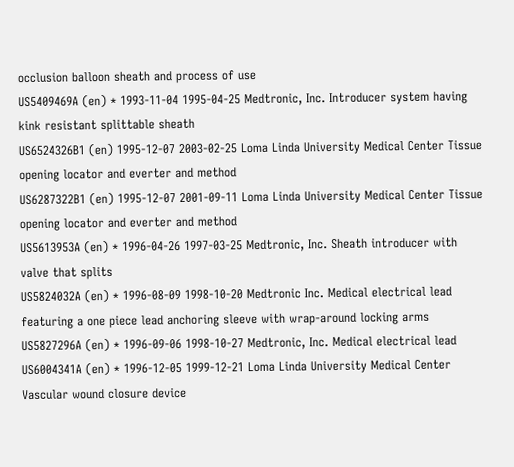occlusion balloon sheath and process of use
US5409469A (en) * 1993-11-04 1995-04-25 Medtronic, Inc. Introducer system having kink resistant splittable sheath
US6524326B1 (en) 1995-12-07 2003-02-25 Loma Linda University Medical Center Tissue opening locator and everter and method
US6287322B1 (en) 1995-12-07 2001-09-11 Loma Linda University Medical Center Tissue opening locator and everter and method
US5613953A (en) * 1996-04-26 1997-03-25 Medtronic, Inc. Sheath introducer with valve that splits
US5824032A (en) * 1996-08-09 1998-10-20 Medtronic Inc. Medical electrical lead featuring a one piece lead anchoring sleeve with wrap-around locking arms
US5827296A (en) * 1996-09-06 1998-10-27 Medtronic, Inc. Medical electrical lead
US6004341A (en) * 1996-12-05 1999-12-21 Loma Linda University Medical Center Vascular wound closure device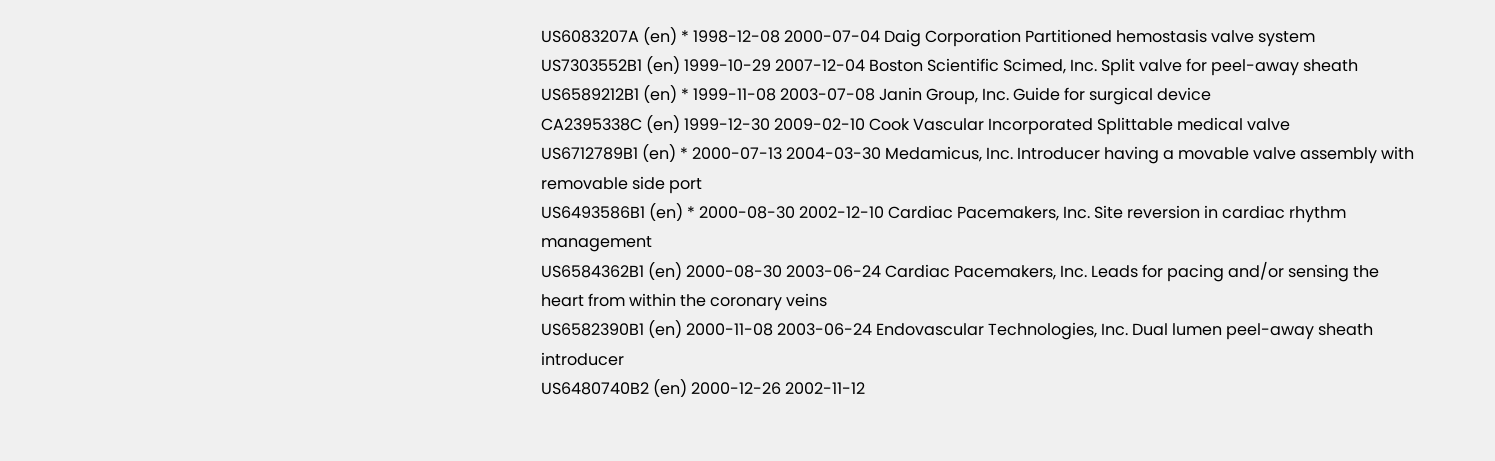US6083207A (en) * 1998-12-08 2000-07-04 Daig Corporation Partitioned hemostasis valve system
US7303552B1 (en) 1999-10-29 2007-12-04 Boston Scientific Scimed, Inc. Split valve for peel-away sheath
US6589212B1 (en) * 1999-11-08 2003-07-08 Janin Group, Inc. Guide for surgical device
CA2395338C (en) 1999-12-30 2009-02-10 Cook Vascular Incorporated Splittable medical valve
US6712789B1 (en) * 2000-07-13 2004-03-30 Medamicus, Inc. Introducer having a movable valve assembly with removable side port
US6493586B1 (en) * 2000-08-30 2002-12-10 Cardiac Pacemakers, Inc. Site reversion in cardiac rhythm management
US6584362B1 (en) 2000-08-30 2003-06-24 Cardiac Pacemakers, Inc. Leads for pacing and/or sensing the heart from within the coronary veins
US6582390B1 (en) 2000-11-08 2003-06-24 Endovascular Technologies, Inc. Dual lumen peel-away sheath introducer
US6480740B2 (en) 2000-12-26 2002-11-12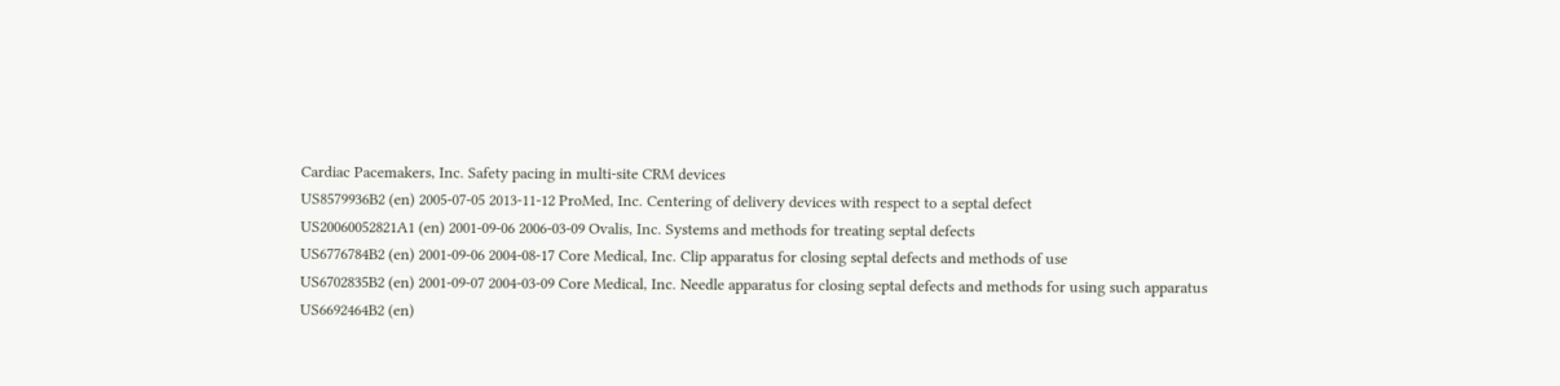Cardiac Pacemakers, Inc. Safety pacing in multi-site CRM devices
US8579936B2 (en) 2005-07-05 2013-11-12 ProMed, Inc. Centering of delivery devices with respect to a septal defect
US20060052821A1 (en) 2001-09-06 2006-03-09 Ovalis, Inc. Systems and methods for treating septal defects
US6776784B2 (en) 2001-09-06 2004-08-17 Core Medical, Inc. Clip apparatus for closing septal defects and methods of use
US6702835B2 (en) 2001-09-07 2004-03-09 Core Medical, Inc. Needle apparatus for closing septal defects and methods for using such apparatus
US6692464B2 (en)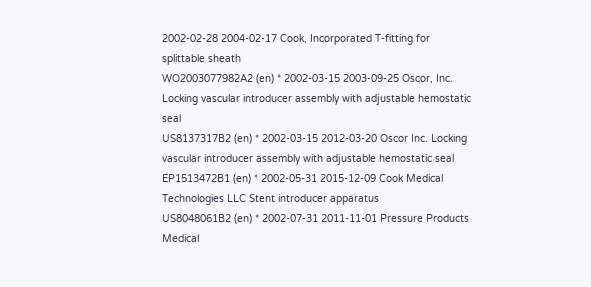2002-02-28 2004-02-17 Cook, Incorporated T-fitting for splittable sheath
WO2003077982A2 (en) * 2002-03-15 2003-09-25 Oscor, Inc. Locking vascular introducer assembly with adjustable hemostatic seal
US8137317B2 (en) * 2002-03-15 2012-03-20 Oscor Inc. Locking vascular introducer assembly with adjustable hemostatic seal
EP1513472B1 (en) * 2002-05-31 2015-12-09 Cook Medical Technologies LLC Stent introducer apparatus
US8048061B2 (en) * 2002-07-31 2011-11-01 Pressure Products Medical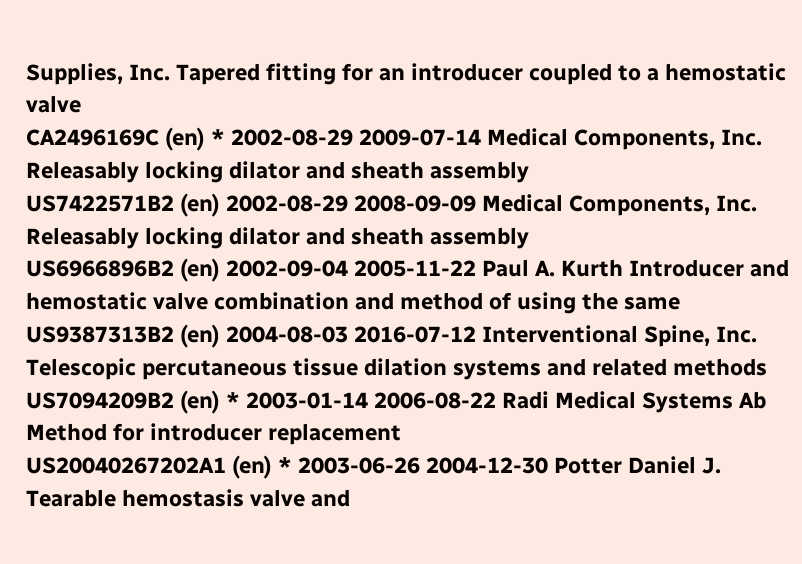Supplies, Inc. Tapered fitting for an introducer coupled to a hemostatic valve
CA2496169C (en) * 2002-08-29 2009-07-14 Medical Components, Inc. Releasably locking dilator and sheath assembly
US7422571B2 (en) 2002-08-29 2008-09-09 Medical Components, Inc. Releasably locking dilator and sheath assembly
US6966896B2 (en) 2002-09-04 2005-11-22 Paul A. Kurth Introducer and hemostatic valve combination and method of using the same
US9387313B2 (en) 2004-08-03 2016-07-12 Interventional Spine, Inc. Telescopic percutaneous tissue dilation systems and related methods
US7094209B2 (en) * 2003-01-14 2006-08-22 Radi Medical Systems Ab Method for introducer replacement
US20040267202A1 (en) * 2003-06-26 2004-12-30 Potter Daniel J. Tearable hemostasis valve and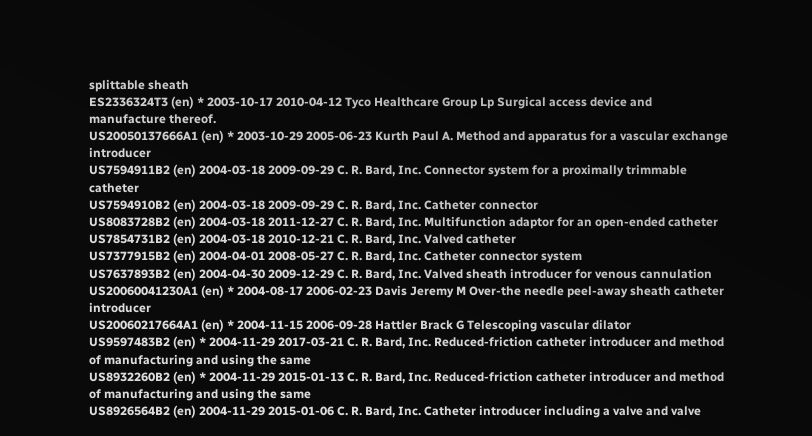splittable sheath
ES2336324T3 (en) * 2003-10-17 2010-04-12 Tyco Healthcare Group Lp Surgical access device and manufacture thereof.
US20050137666A1 (en) * 2003-10-29 2005-06-23 Kurth Paul A. Method and apparatus for a vascular exchange introducer
US7594911B2 (en) 2004-03-18 2009-09-29 C. R. Bard, Inc. Connector system for a proximally trimmable catheter
US7594910B2 (en) 2004-03-18 2009-09-29 C. R. Bard, Inc. Catheter connector
US8083728B2 (en) 2004-03-18 2011-12-27 C. R. Bard, Inc. Multifunction adaptor for an open-ended catheter
US7854731B2 (en) 2004-03-18 2010-12-21 C. R. Bard, Inc. Valved catheter
US7377915B2 (en) 2004-04-01 2008-05-27 C. R. Bard, Inc. Catheter connector system
US7637893B2 (en) 2004-04-30 2009-12-29 C. R. Bard, Inc. Valved sheath introducer for venous cannulation
US20060041230A1 (en) * 2004-08-17 2006-02-23 Davis Jeremy M Over-the needle peel-away sheath catheter introducer
US20060217664A1 (en) * 2004-11-15 2006-09-28 Hattler Brack G Telescoping vascular dilator
US9597483B2 (en) * 2004-11-29 2017-03-21 C. R. Bard, Inc. Reduced-friction catheter introducer and method of manufacturing and using the same
US8932260B2 (en) * 2004-11-29 2015-01-13 C. R. Bard, Inc. Reduced-friction catheter introducer and method of manufacturing and using the same
US8926564B2 (en) 2004-11-29 2015-01-06 C. R. Bard, Inc. Catheter introducer including a valve and valve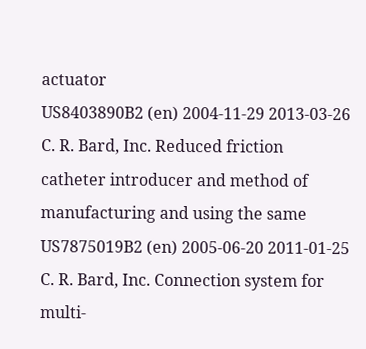actuator
US8403890B2 (en) 2004-11-29 2013-03-26 C. R. Bard, Inc. Reduced friction catheter introducer and method of manufacturing and using the same
US7875019B2 (en) 2005-06-20 2011-01-25 C. R. Bard, Inc. Connection system for multi-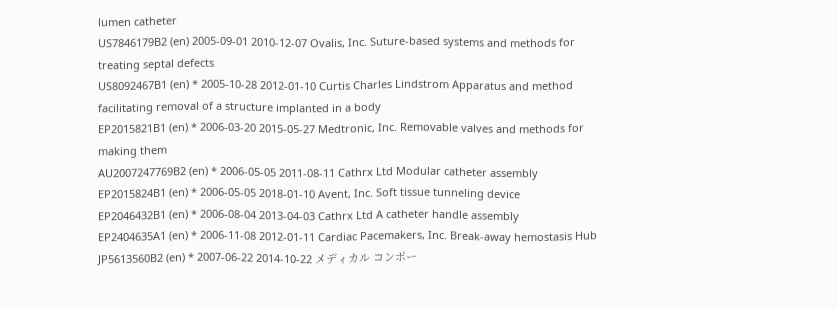lumen catheter
US7846179B2 (en) 2005-09-01 2010-12-07 Ovalis, Inc. Suture-based systems and methods for treating septal defects
US8092467B1 (en) * 2005-10-28 2012-01-10 Curtis Charles Lindstrom Apparatus and method facilitating removal of a structure implanted in a body
EP2015821B1 (en) * 2006-03-20 2015-05-27 Medtronic, Inc. Removable valves and methods for making them
AU2007247769B2 (en) * 2006-05-05 2011-08-11 Cathrx Ltd Modular catheter assembly
EP2015824B1 (en) * 2006-05-05 2018-01-10 Avent, Inc. Soft tissue tunneling device
EP2046432B1 (en) * 2006-08-04 2013-04-03 Cathrx Ltd A catheter handle assembly
EP2404635A1 (en) * 2006-11-08 2012-01-11 Cardiac Pacemakers, Inc. Break-away hemostasis Hub
JP5613560B2 (en) * 2007-06-22 2014-10-22 メディカル コンポー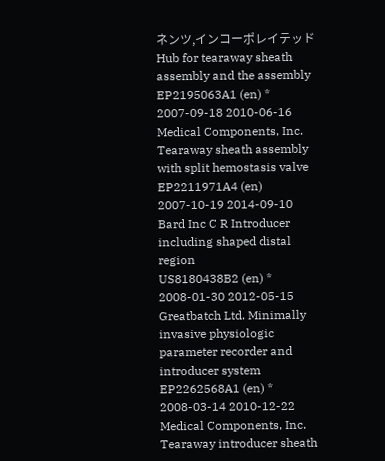ネンツ,インコーポレイテッド Hub for tearaway sheath assembly and the assembly
EP2195063A1 (en) * 2007-09-18 2010-06-16 Medical Components, Inc. Tearaway sheath assembly with split hemostasis valve
EP2211971A4 (en) 2007-10-19 2014-09-10 Bard Inc C R Introducer including shaped distal region
US8180438B2 (en) * 2008-01-30 2012-05-15 Greatbatch Ltd. Minimally invasive physiologic parameter recorder and introducer system
EP2262568A1 (en) * 2008-03-14 2010-12-22 Medical Components, Inc. Tearaway introducer sheath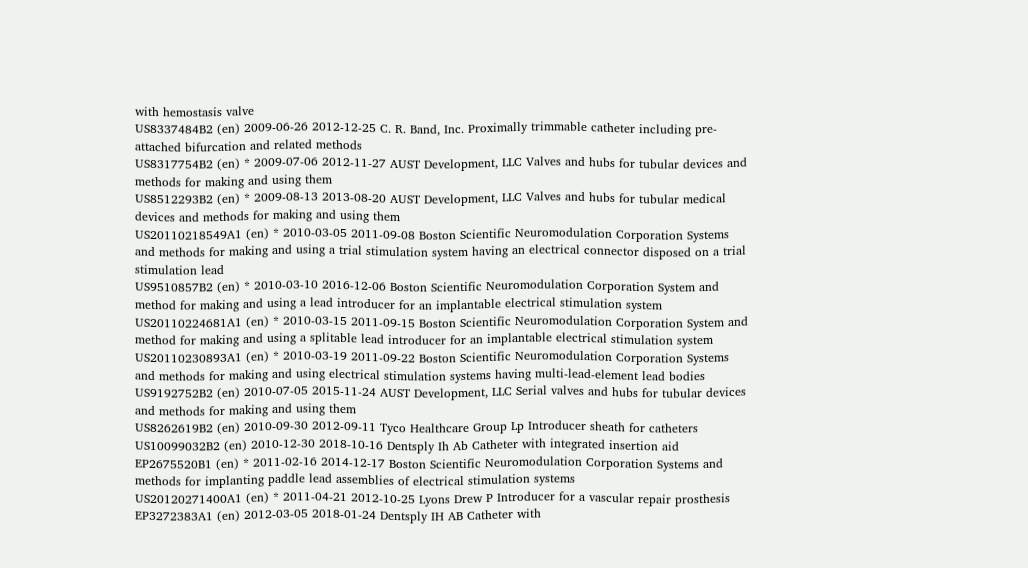with hemostasis valve
US8337484B2 (en) 2009-06-26 2012-12-25 C. R. Band, Inc. Proximally trimmable catheter including pre-attached bifurcation and related methods
US8317754B2 (en) * 2009-07-06 2012-11-27 AUST Development, LLC Valves and hubs for tubular devices and methods for making and using them
US8512293B2 (en) * 2009-08-13 2013-08-20 AUST Development, LLC Valves and hubs for tubular medical devices and methods for making and using them
US20110218549A1 (en) * 2010-03-05 2011-09-08 Boston Scientific Neuromodulation Corporation Systems and methods for making and using a trial stimulation system having an electrical connector disposed on a trial stimulation lead
US9510857B2 (en) * 2010-03-10 2016-12-06 Boston Scientific Neuromodulation Corporation System and method for making and using a lead introducer for an implantable electrical stimulation system
US20110224681A1 (en) * 2010-03-15 2011-09-15 Boston Scientific Neuromodulation Corporation System and method for making and using a splitable lead introducer for an implantable electrical stimulation system
US20110230893A1 (en) * 2010-03-19 2011-09-22 Boston Scientific Neuromodulation Corporation Systems and methods for making and using electrical stimulation systems having multi-lead-element lead bodies
US9192752B2 (en) 2010-07-05 2015-11-24 AUST Development, LLC Serial valves and hubs for tubular devices and methods for making and using them
US8262619B2 (en) 2010-09-30 2012-09-11 Tyco Healthcare Group Lp Introducer sheath for catheters
US10099032B2 (en) 2010-12-30 2018-10-16 Dentsply Ih Ab Catheter with integrated insertion aid
EP2675520B1 (en) * 2011-02-16 2014-12-17 Boston Scientific Neuromodulation Corporation Systems and methods for implanting paddle lead assemblies of electrical stimulation systems
US20120271400A1 (en) * 2011-04-21 2012-10-25 Lyons Drew P Introducer for a vascular repair prosthesis
EP3272383A1 (en) 2012-03-05 2018-01-24 Dentsply IH AB Catheter with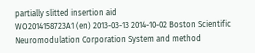partially slitted insertion aid
WO2014158723A1 (en) 2013-03-13 2014-10-02 Boston Scientific Neuromodulation Corporation System and method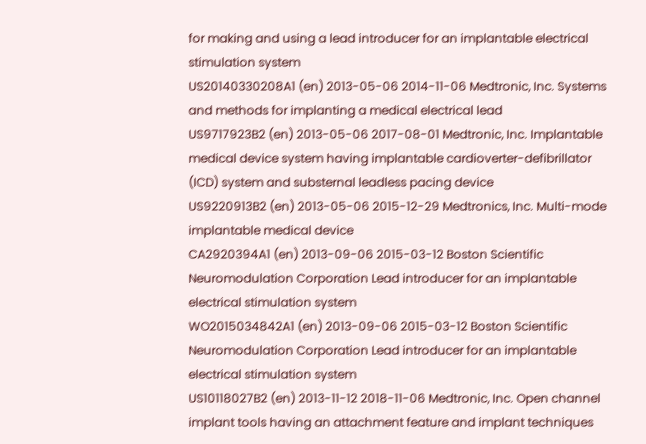for making and using a lead introducer for an implantable electrical stimulation system
US20140330208A1 (en) 2013-05-06 2014-11-06 Medtronic, Inc. Systems and methods for implanting a medical electrical lead
US9717923B2 (en) 2013-05-06 2017-08-01 Medtronic, Inc. Implantable medical device system having implantable cardioverter-defibrillator (ICD) system and substernal leadless pacing device
US9220913B2 (en) 2013-05-06 2015-12-29 Medtronics, Inc. Multi-mode implantable medical device
CA2920394A1 (en) 2013-09-06 2015-03-12 Boston Scientific Neuromodulation Corporation Lead introducer for an implantable electrical stimulation system
WO2015034842A1 (en) 2013-09-06 2015-03-12 Boston Scientific Neuromodulation Corporation Lead introducer for an implantable electrical stimulation system
US10118027B2 (en) 2013-11-12 2018-11-06 Medtronic, Inc. Open channel implant tools having an attachment feature and implant techniques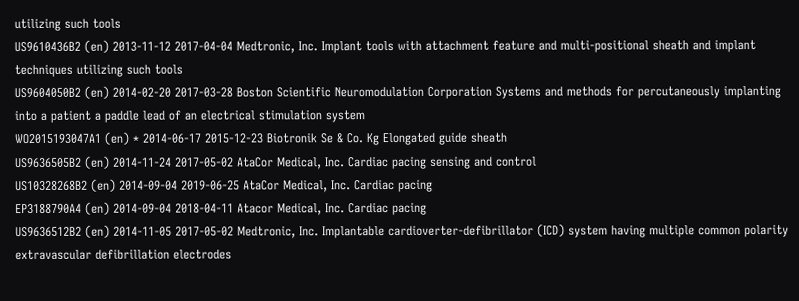utilizing such tools
US9610436B2 (en) 2013-11-12 2017-04-04 Medtronic, Inc. Implant tools with attachment feature and multi-positional sheath and implant techniques utilizing such tools
US9604050B2 (en) 2014-02-20 2017-03-28 Boston Scientific Neuromodulation Corporation Systems and methods for percutaneously implanting into a patient a paddle lead of an electrical stimulation system
WO2015193047A1 (en) * 2014-06-17 2015-12-23 Biotronik Se & Co. Kg Elongated guide sheath
US9636505B2 (en) 2014-11-24 2017-05-02 AtaCor Medical, Inc. Cardiac pacing sensing and control
US10328268B2 (en) 2014-09-04 2019-06-25 AtaCor Medical, Inc. Cardiac pacing
EP3188790A4 (en) 2014-09-04 2018-04-11 Atacor Medical, Inc. Cardiac pacing
US9636512B2 (en) 2014-11-05 2017-05-02 Medtronic, Inc. Implantable cardioverter-defibrillator (ICD) system having multiple common polarity extravascular defibrillation electrodes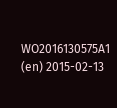WO2016130575A1 (en) 2015-02-13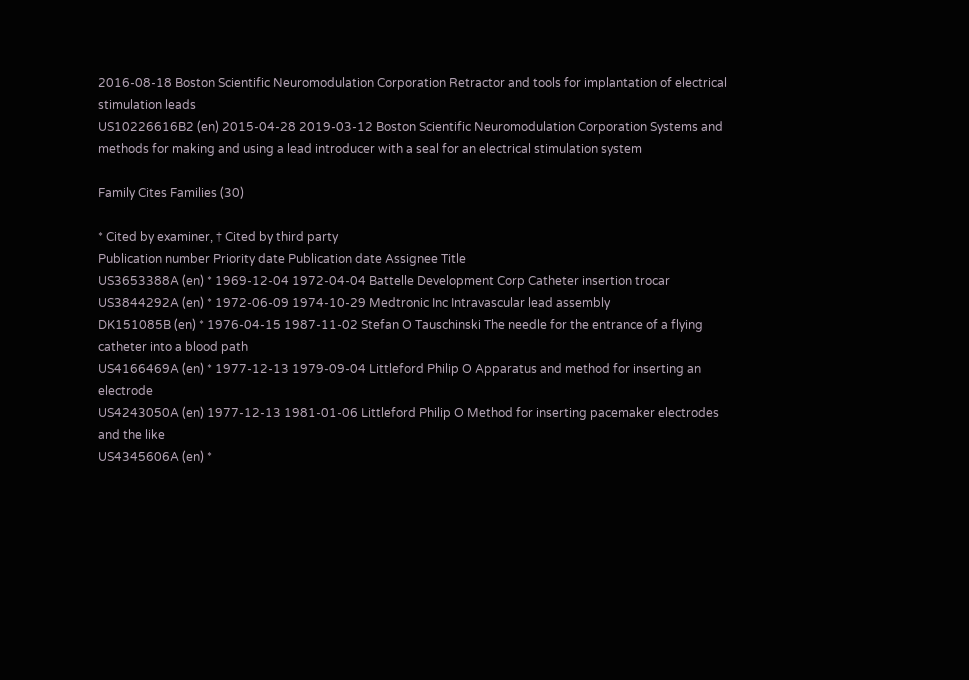2016-08-18 Boston Scientific Neuromodulation Corporation Retractor and tools for implantation of electrical stimulation leads
US10226616B2 (en) 2015-04-28 2019-03-12 Boston Scientific Neuromodulation Corporation Systems and methods for making and using a lead introducer with a seal for an electrical stimulation system

Family Cites Families (30)

* Cited by examiner, † Cited by third party
Publication number Priority date Publication date Assignee Title
US3653388A (en) * 1969-12-04 1972-04-04 Battelle Development Corp Catheter insertion trocar
US3844292A (en) * 1972-06-09 1974-10-29 Medtronic Inc Intravascular lead assembly
DK151085B (en) * 1976-04-15 1987-11-02 Stefan O Tauschinski The needle for the entrance of a flying catheter into a blood path
US4166469A (en) * 1977-12-13 1979-09-04 Littleford Philip O Apparatus and method for inserting an electrode
US4243050A (en) 1977-12-13 1981-01-06 Littleford Philip O Method for inserting pacemaker electrodes and the like
US4345606A (en) *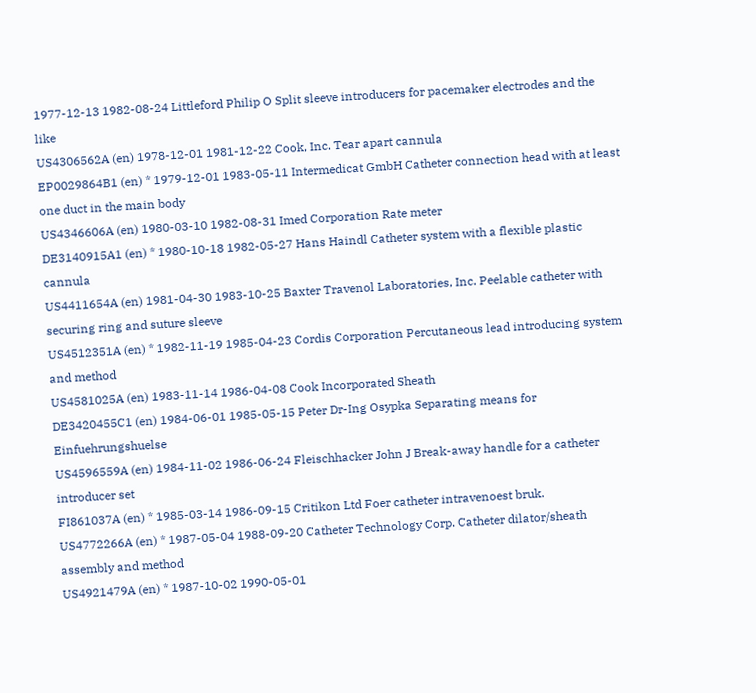1977-12-13 1982-08-24 Littleford Philip O Split sleeve introducers for pacemaker electrodes and the like
US4306562A (en) 1978-12-01 1981-12-22 Cook, Inc. Tear apart cannula
EP0029864B1 (en) * 1979-12-01 1983-05-11 Intermedicat GmbH Catheter connection head with at least one duct in the main body
US4346606A (en) 1980-03-10 1982-08-31 Imed Corporation Rate meter
DE3140915A1 (en) * 1980-10-18 1982-05-27 Hans Haindl Catheter system with a flexible plastic cannula
US4411654A (en) 1981-04-30 1983-10-25 Baxter Travenol Laboratories, Inc. Peelable catheter with securing ring and suture sleeve
US4512351A (en) * 1982-11-19 1985-04-23 Cordis Corporation Percutaneous lead introducing system and method
US4581025A (en) 1983-11-14 1986-04-08 Cook Incorporated Sheath
DE3420455C1 (en) 1984-06-01 1985-05-15 Peter Dr-Ing Osypka Separating means for Einfuehrungshuelse
US4596559A (en) 1984-11-02 1986-06-24 Fleischhacker John J Break-away handle for a catheter introducer set
FI861037A (en) * 1985-03-14 1986-09-15 Critikon Ltd Foer catheter intravenoest bruk.
US4772266A (en) * 1987-05-04 1988-09-20 Catheter Technology Corp. Catheter dilator/sheath assembly and method
US4921479A (en) * 1987-10-02 1990-05-01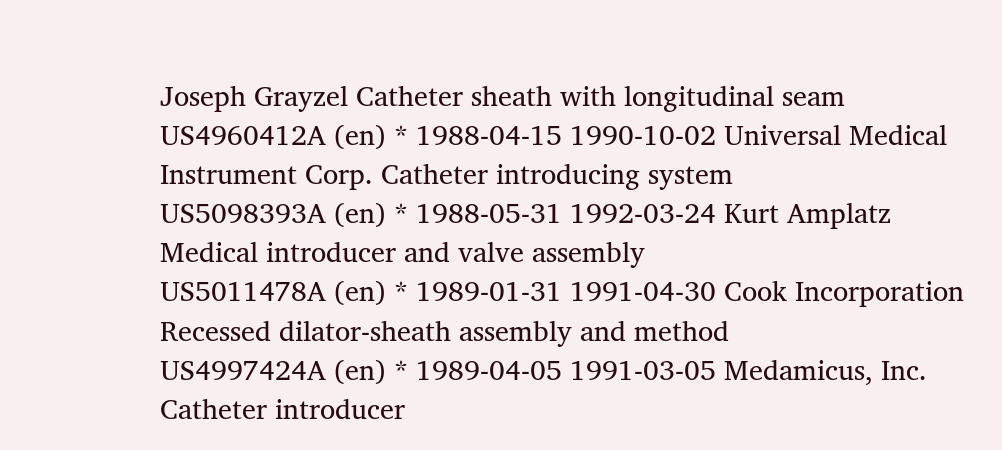Joseph Grayzel Catheter sheath with longitudinal seam
US4960412A (en) * 1988-04-15 1990-10-02 Universal Medical Instrument Corp. Catheter introducing system
US5098393A (en) * 1988-05-31 1992-03-24 Kurt Amplatz Medical introducer and valve assembly
US5011478A (en) * 1989-01-31 1991-04-30 Cook Incorporation Recessed dilator-sheath assembly and method
US4997424A (en) * 1989-04-05 1991-03-05 Medamicus, Inc. Catheter introducer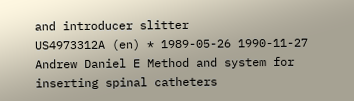and introducer slitter
US4973312A (en) * 1989-05-26 1990-11-27 Andrew Daniel E Method and system for inserting spinal catheters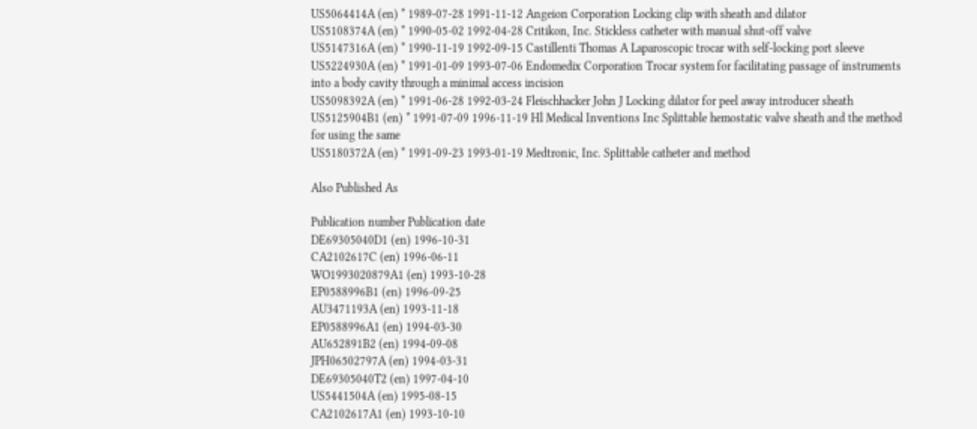US5064414A (en) * 1989-07-28 1991-11-12 Angeion Corporation Locking clip with sheath and dilator
US5108374A (en) * 1990-05-02 1992-04-28 Critikon, Inc. Stickless catheter with manual shut-off valve
US5147316A (en) * 1990-11-19 1992-09-15 Castillenti Thomas A Laparoscopic trocar with self-locking port sleeve
US5224930A (en) * 1991-01-09 1993-07-06 Endomedix Corporation Trocar system for facilitating passage of instruments into a body cavity through a minimal access incision
US5098392A (en) * 1991-06-28 1992-03-24 Fleischhacker John J Locking dilator for peel away introducer sheath
US5125904B1 (en) * 1991-07-09 1996-11-19 Hl Medical Inventions Inc Splittable hemostatic valve sheath and the method for using the same
US5180372A (en) * 1991-09-23 1993-01-19 Medtronic, Inc. Splittable catheter and method

Also Published As

Publication number Publication date
DE69305040D1 (en) 1996-10-31
CA2102617C (en) 1996-06-11
WO1993020879A1 (en) 1993-10-28
EP0588996B1 (en) 1996-09-25
AU3471193A (en) 1993-11-18
EP0588996A1 (en) 1994-03-30
AU652891B2 (en) 1994-09-08
JPH06502797A (en) 1994-03-31
DE69305040T2 (en) 1997-04-10
US5441504A (en) 1995-08-15
CA2102617A1 (en) 1993-10-10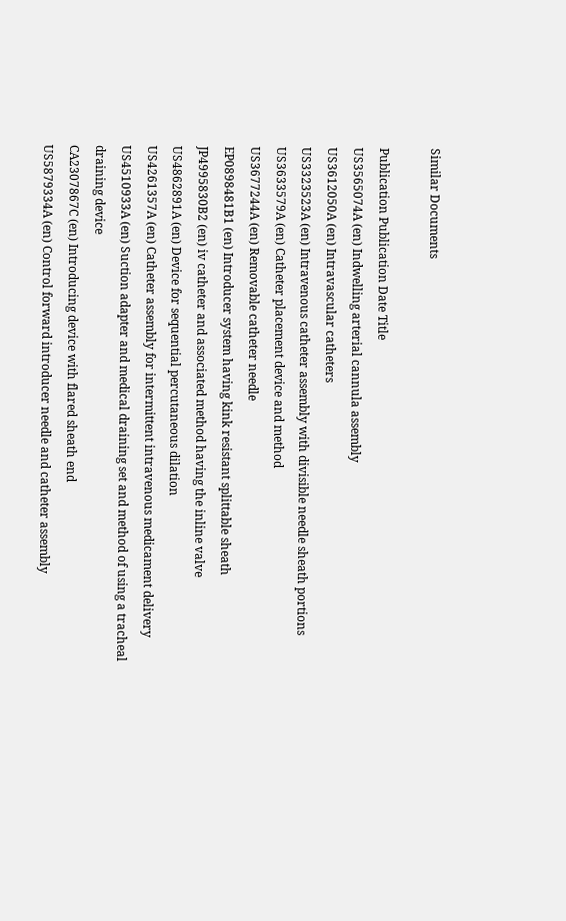Similar Documents

Publication Publication Date Title
US3565074A (en) Indwelling arterial cannula assembly
US3612050A (en) Intravascular catheters
US3323523A (en) Intravenous catheter assembly with divisible needle sheath portions
US3633579A (en) Catheter placement device and method
US3677244A (en) Removable catheter needle
EP0898481B1 (en) Introducer system having kink resistant splittable sheath
JP4995830B2 (en) iv catheter and associated method having the inline valve
US4862891A (en) Device for sequential percutaneous dilation
US4261357A (en) Catheter assembly for intermittent intravenous medicament delivery
US4510933A (en) Suction adapter and medical draining set and method of using a tracheal draining device
CA2307867C (en) Introducing device with flared sheath end
US5879334A (en) Control forward introducer needle and catheter assembly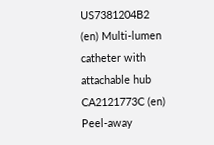US7381204B2 (en) Multi-lumen catheter with attachable hub
CA2121773C (en) Peel-away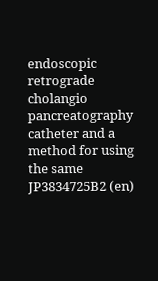endoscopic retrograde cholangio pancreatography catheter and a method for using the same
JP3834725B2 (en)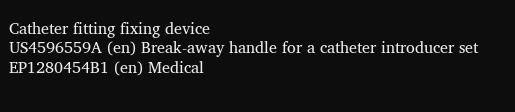Catheter fitting fixing device
US4596559A (en) Break-away handle for a catheter introducer set
EP1280454B1 (en) Medical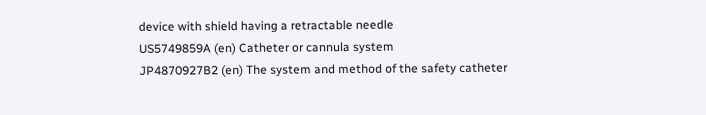device with shield having a retractable needle
US5749859A (en) Catheter or cannula system
JP4870927B2 (en) The system and method of the safety catheter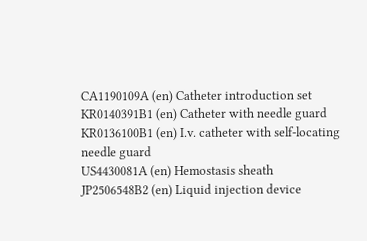CA1190109A (en) Catheter introduction set
KR0140391B1 (en) Catheter with needle guard
KR0136100B1 (en) I.v. catheter with self-locating needle guard
US4430081A (en) Hemostasis sheath
JP2506548B2 (en) Liquid injection device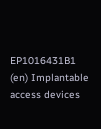EP1016431B1 (en) Implantable access devices